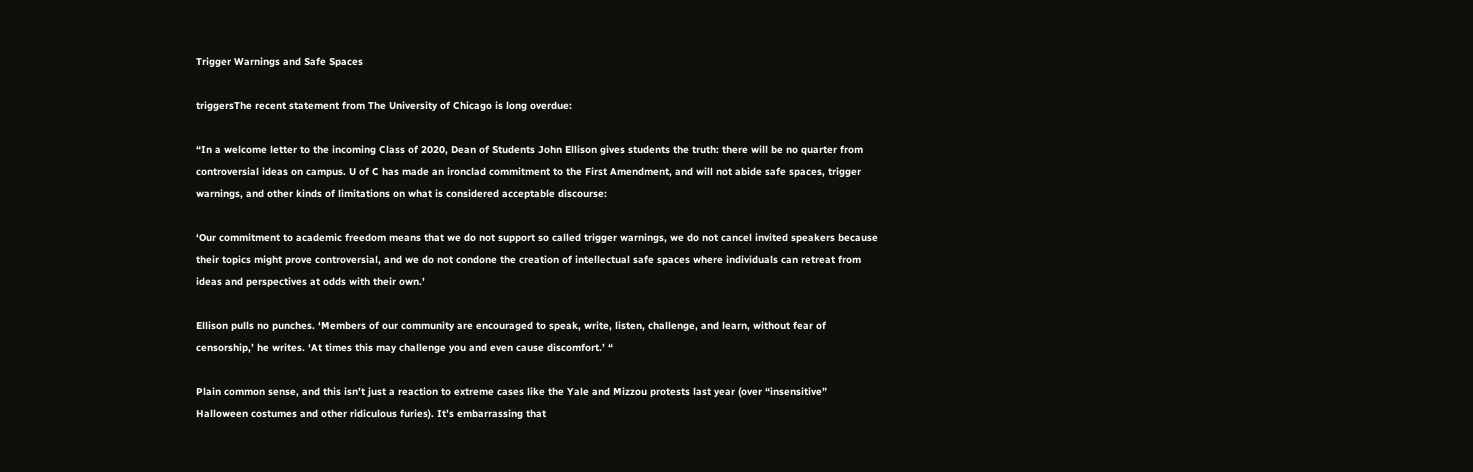Trigger Warnings and Safe Spaces

triggersThe recent statement from The University of Chicago is long overdue:

“In a welcome letter to the incoming Class of 2020, Dean of Students John Ellison gives students the truth: there will be no quarter from controversial ideas on campus. U of C has made an ironclad commitment to the First Amendment, and will not abide safe spaces, trigger warnings, and other kinds of limitations on what is considered acceptable discourse:

‘Our commitment to academic freedom means that we do not support so called trigger warnings, we do not cancel invited speakers because their topics might prove controversial, and we do not condone the creation of intellectual safe spaces where individuals can retreat from ideas and perspectives at odds with their own.’

Ellison pulls no punches. ‘Members of our community are encouraged to speak, write, listen, challenge, and learn, without fear of censorship,’ he writes. ‘At times this may challenge you and even cause discomfort.’ “

Plain common sense, and this isn’t just a reaction to extreme cases like the Yale and Mizzou protests last year (over “insensitive” Halloween costumes and other ridiculous furies). It’s embarrassing that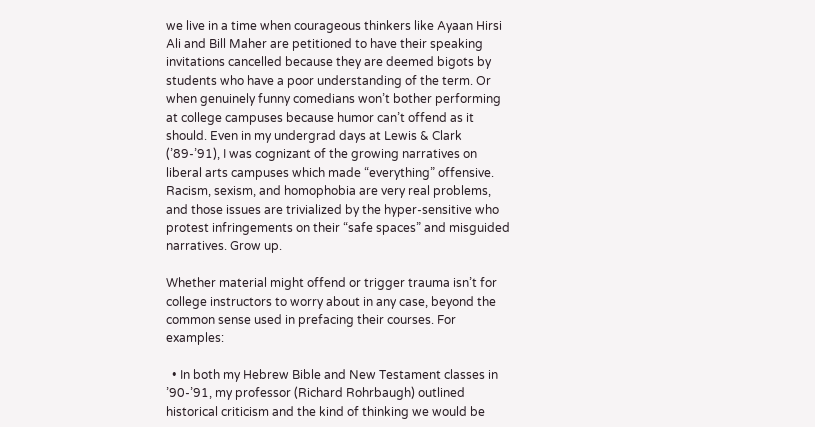we live in a time when courageous thinkers like Ayaan Hirsi Ali and Bill Maher are petitioned to have their speaking invitations cancelled because they are deemed bigots by students who have a poor understanding of the term. Or when genuinely funny comedians won’t bother performing at college campuses because humor can’t offend as it should. Even in my undergrad days at Lewis & Clark (’89-’91), I was cognizant of the growing narratives on liberal arts campuses which made “everything” offensive. Racism, sexism, and homophobia are very real problems, and those issues are trivialized by the hyper-sensitive who protest infringements on their “safe spaces” and misguided narratives. Grow up.

Whether material might offend or trigger trauma isn’t for college instructors to worry about in any case, beyond the common sense used in prefacing their courses. For examples:

  • In both my Hebrew Bible and New Testament classes in ’90-’91, my professor (Richard Rohrbaugh) outlined historical criticism and the kind of thinking we would be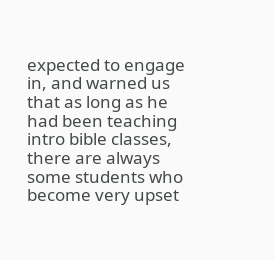expected to engage in, and warned us that as long as he had been teaching intro bible classes, there are always some students who become very upset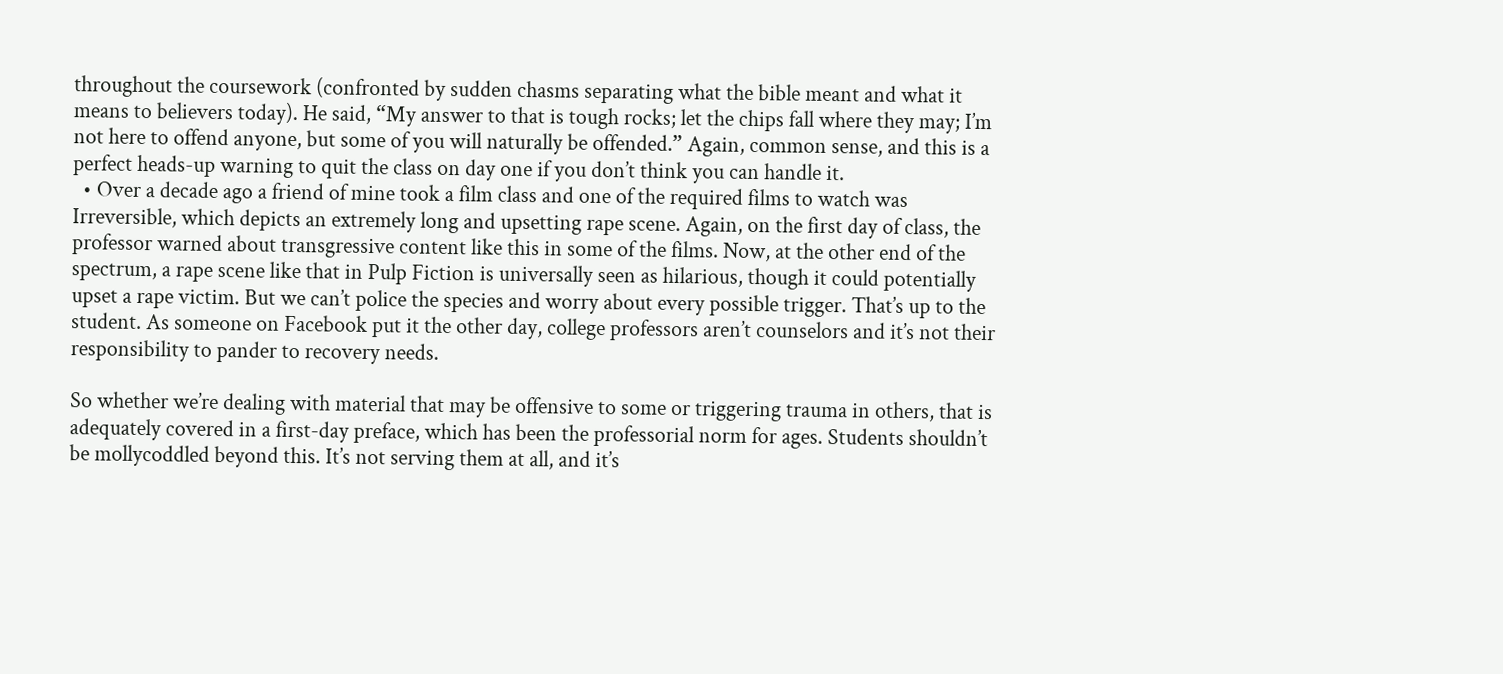throughout the coursework (confronted by sudden chasms separating what the bible meant and what it means to believers today). He said, “My answer to that is tough rocks; let the chips fall where they may; I’m not here to offend anyone, but some of you will naturally be offended.” Again, common sense, and this is a perfect heads-up warning to quit the class on day one if you don’t think you can handle it.
  • Over a decade ago a friend of mine took a film class and one of the required films to watch was Irreversible, which depicts an extremely long and upsetting rape scene. Again, on the first day of class, the professor warned about transgressive content like this in some of the films. Now, at the other end of the spectrum, a rape scene like that in Pulp Fiction is universally seen as hilarious, though it could potentially upset a rape victim. But we can’t police the species and worry about every possible trigger. That’s up to the student. As someone on Facebook put it the other day, college professors aren’t counselors and it’s not their responsibility to pander to recovery needs.

So whether we’re dealing with material that may be offensive to some or triggering trauma in others, that is adequately covered in a first-day preface, which has been the professorial norm for ages. Students shouldn’t be mollycoddled beyond this. It’s not serving them at all, and it’s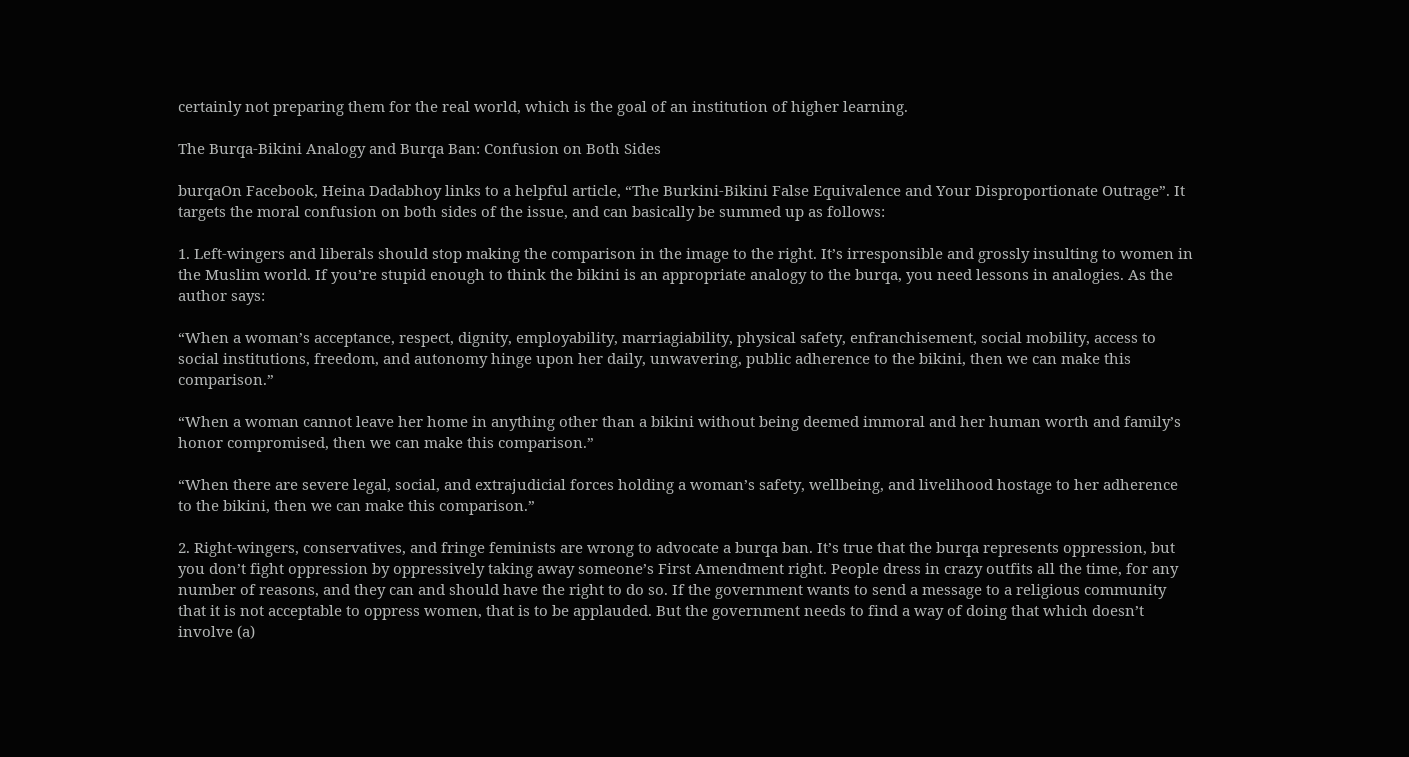certainly not preparing them for the real world, which is the goal of an institution of higher learning.

The Burqa-Bikini Analogy and Burqa Ban: Confusion on Both Sides

burqaOn Facebook, Heina Dadabhoy links to a helpful article, “The Burkini-Bikini False Equivalence and Your Disproportionate Outrage”. It targets the moral confusion on both sides of the issue, and can basically be summed up as follows:

1. Left-wingers and liberals should stop making the comparison in the image to the right. It’s irresponsible and grossly insulting to women in the Muslim world. If you’re stupid enough to think the bikini is an appropriate analogy to the burqa, you need lessons in analogies. As the author says:

“When a woman’s acceptance, respect, dignity, employability, marriagiability, physical safety, enfranchisement, social mobility, access to social institutions, freedom, and autonomy hinge upon her daily, unwavering, public adherence to the bikini, then we can make this comparison.”

“When a woman cannot leave her home in anything other than a bikini without being deemed immoral and her human worth and family’s honor compromised, then we can make this comparison.”

“When there are severe legal, social, and extrajudicial forces holding a woman’s safety, wellbeing, and livelihood hostage to her adherence to the bikini, then we can make this comparison.”

2. Right-wingers, conservatives, and fringe feminists are wrong to advocate a burqa ban. It’s true that the burqa represents oppression, but you don’t fight oppression by oppressively taking away someone’s First Amendment right. People dress in crazy outfits all the time, for any number of reasons, and they can and should have the right to do so. If the government wants to send a message to a religious community that it is not acceptable to oppress women, that is to be applauded. But the government needs to find a way of doing that which doesn’t involve (a)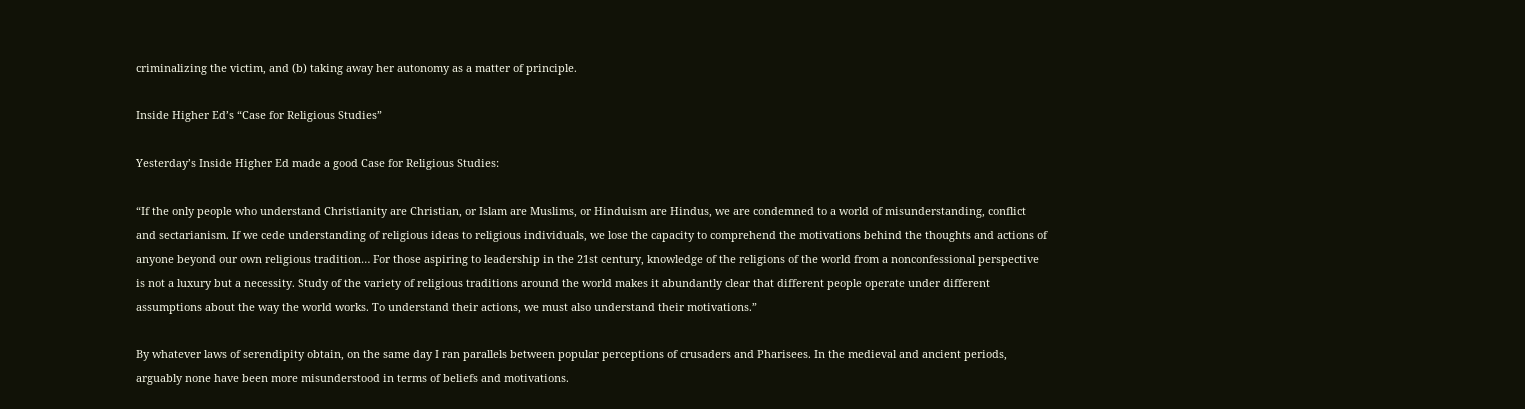criminalizing the victim, and (b) taking away her autonomy as a matter of principle.

Inside Higher Ed’s “Case for Religious Studies”

Yesterday’s Inside Higher Ed made a good Case for Religious Studies:

“If the only people who understand Christianity are Christian, or Islam are Muslims, or Hinduism are Hindus, we are condemned to a world of misunderstanding, conflict and sectarianism. If we cede understanding of religious ideas to religious individuals, we lose the capacity to comprehend the motivations behind the thoughts and actions of anyone beyond our own religious tradition… For those aspiring to leadership in the 21st century, knowledge of the religions of the world from a nonconfessional perspective is not a luxury but a necessity. Study of the variety of religious traditions around the world makes it abundantly clear that different people operate under different assumptions about the way the world works. To understand their actions, we must also understand their motivations.”

By whatever laws of serendipity obtain, on the same day I ran parallels between popular perceptions of crusaders and Pharisees. In the medieval and ancient periods, arguably none have been more misunderstood in terms of beliefs and motivations.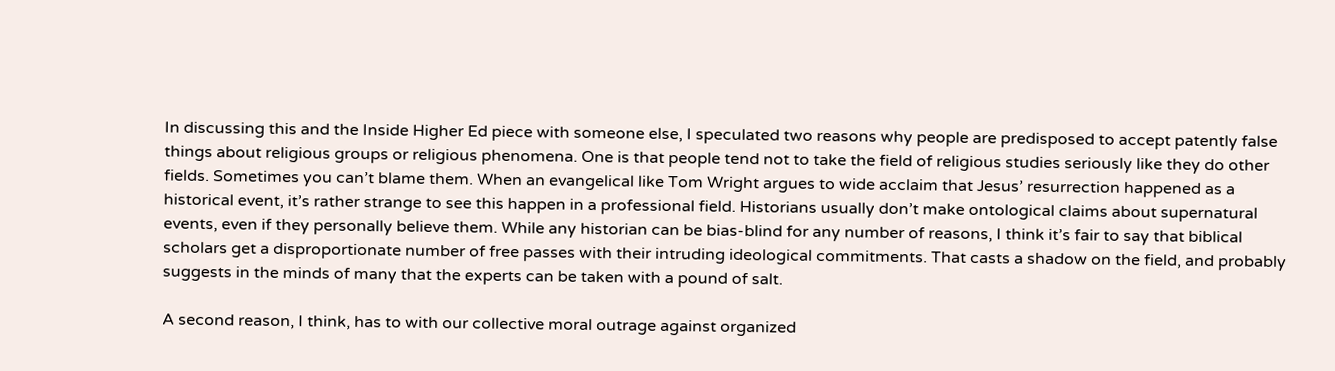In discussing this and the Inside Higher Ed piece with someone else, I speculated two reasons why people are predisposed to accept patently false things about religious groups or religious phenomena. One is that people tend not to take the field of religious studies seriously like they do other fields. Sometimes you can’t blame them. When an evangelical like Tom Wright argues to wide acclaim that Jesus’ resurrection happened as a historical event, it’s rather strange to see this happen in a professional field. Historians usually don’t make ontological claims about supernatural events, even if they personally believe them. While any historian can be bias-blind for any number of reasons, I think it’s fair to say that biblical scholars get a disproportionate number of free passes with their intruding ideological commitments. That casts a shadow on the field, and probably suggests in the minds of many that the experts can be taken with a pound of salt.

A second reason, I think, has to with our collective moral outrage against organized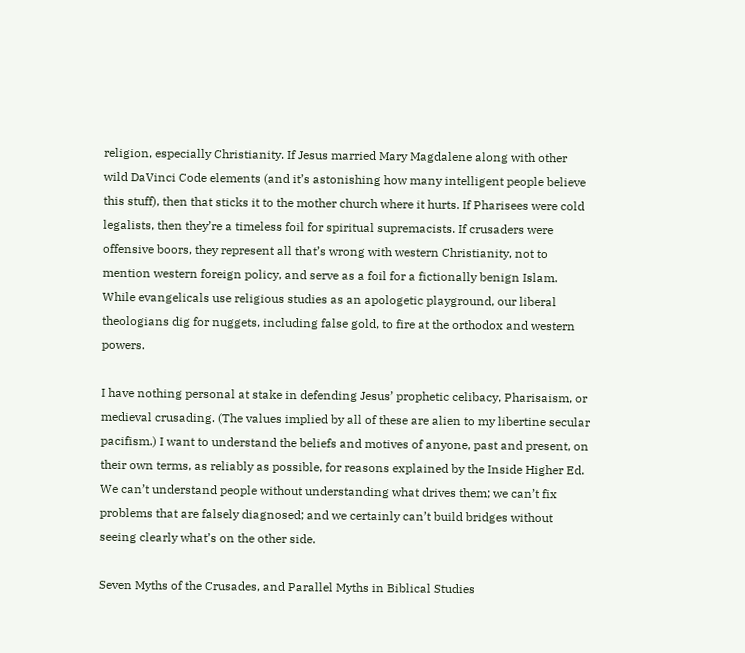religion, especially Christianity. If Jesus married Mary Magdalene along with other wild DaVinci Code elements (and it’s astonishing how many intelligent people believe this stuff), then that sticks it to the mother church where it hurts. If Pharisees were cold legalists, then they’re a timeless foil for spiritual supremacists. If crusaders were offensive boors, they represent all that’s wrong with western Christianity, not to mention western foreign policy, and serve as a foil for a fictionally benign Islam. While evangelicals use religious studies as an apologetic playground, our liberal theologians dig for nuggets, including false gold, to fire at the orthodox and western powers.

I have nothing personal at stake in defending Jesus’ prophetic celibacy, Pharisaism, or medieval crusading. (The values implied by all of these are alien to my libertine secular pacifism.) I want to understand the beliefs and motives of anyone, past and present, on their own terms, as reliably as possible, for reasons explained by the Inside Higher Ed. We can’t understand people without understanding what drives them; we can’t fix problems that are falsely diagnosed; and we certainly can’t build bridges without seeing clearly what’s on the other side.

Seven Myths of the Crusades, and Parallel Myths in Biblical Studies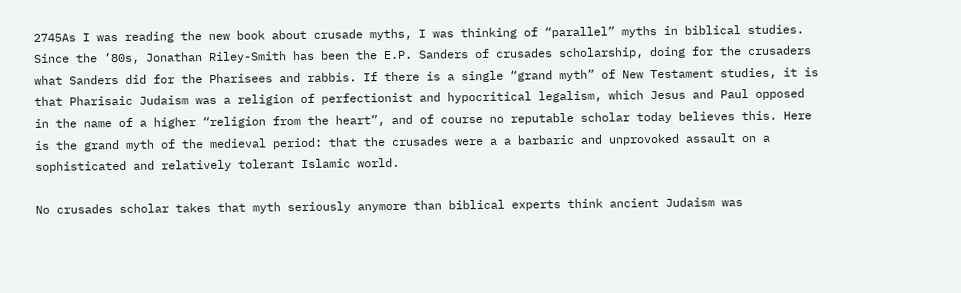2745As I was reading the new book about crusade myths, I was thinking of “parallel” myths in biblical studies. Since the ’80s, Jonathan Riley-Smith has been the E.P. Sanders of crusades scholarship, doing for the crusaders what Sanders did for the Pharisees and rabbis. If there is a single “grand myth” of New Testament studies, it is that Pharisaic Judaism was a religion of perfectionist and hypocritical legalism, which Jesus and Paul opposed in the name of a higher “religion from the heart”, and of course no reputable scholar today believes this. Here is the grand myth of the medieval period: that the crusades were a a barbaric and unprovoked assault on a sophisticated and relatively tolerant Islamic world.

No crusades scholar takes that myth seriously anymore than biblical experts think ancient Judaism was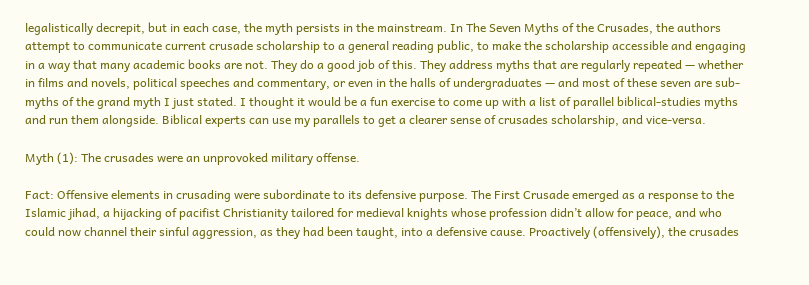legalistically decrepit, but in each case, the myth persists in the mainstream. In The Seven Myths of the Crusades, the authors attempt to communicate current crusade scholarship to a general reading public, to make the scholarship accessible and engaging in a way that many academic books are not. They do a good job of this. They address myths that are regularly repeated — whether in films and novels, political speeches and commentary, or even in the halls of undergraduates — and most of these seven are sub-myths of the grand myth I just stated. I thought it would be a fun exercise to come up with a list of parallel biblical-studies myths and run them alongside. Biblical experts can use my parallels to get a clearer sense of crusades scholarship, and vice-versa.

Myth (1): The crusades were an unprovoked military offense.

Fact: Offensive elements in crusading were subordinate to its defensive purpose. The First Crusade emerged as a response to the Islamic jihad, a hijacking of pacifist Christianity tailored for medieval knights whose profession didn’t allow for peace, and who could now channel their sinful aggression, as they had been taught, into a defensive cause. Proactively (offensively), the crusades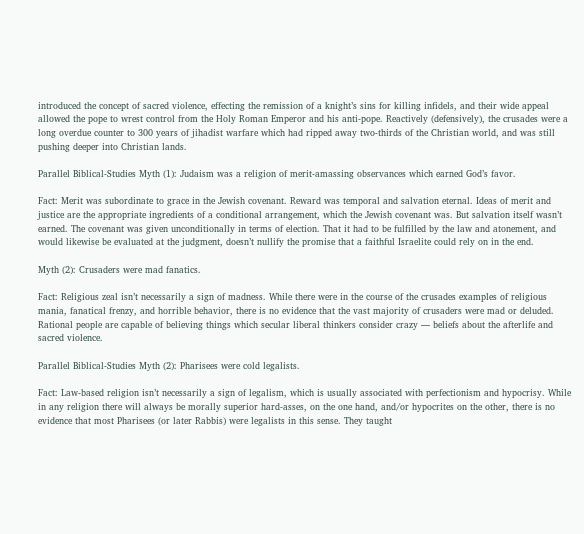introduced the concept of sacred violence, effecting the remission of a knight’s sins for killing infidels, and their wide appeal allowed the pope to wrest control from the Holy Roman Emperor and his anti-pope. Reactively (defensively), the crusades were a long overdue counter to 300 years of jihadist warfare which had ripped away two-thirds of the Christian world, and was still pushing deeper into Christian lands.

Parallel Biblical-Studies Myth (1): Judaism was a religion of merit-amassing observances which earned God’s favor.

Fact: Merit was subordinate to grace in the Jewish covenant. Reward was temporal and salvation eternal. Ideas of merit and justice are the appropriate ingredients of a conditional arrangement, which the Jewish covenant was. But salvation itself wasn’t earned. The covenant was given unconditionally in terms of election. That it had to be fulfilled by the law and atonement, and would likewise be evaluated at the judgment, doesn’t nullify the promise that a faithful Israelite could rely on in the end.

Myth (2): Crusaders were mad fanatics.

Fact: Religious zeal isn’t necessarily a sign of madness. While there were in the course of the crusades examples of religious mania, fanatical frenzy, and horrible behavior, there is no evidence that the vast majority of crusaders were mad or deluded. Rational people are capable of believing things which secular liberal thinkers consider crazy — beliefs about the afterlife and sacred violence.

Parallel Biblical-Studies Myth (2): Pharisees were cold legalists.

Fact: Law-based religion isn’t necessarily a sign of legalism, which is usually associated with perfectionism and hypocrisy. While in any religion there will always be morally superior hard-asses, on the one hand, and/or hypocrites on the other, there is no evidence that most Pharisees (or later Rabbis) were legalists in this sense. They taught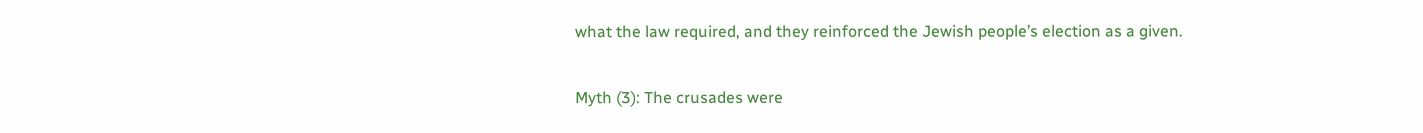what the law required, and they reinforced the Jewish people’s election as a given.

Myth (3): The crusades were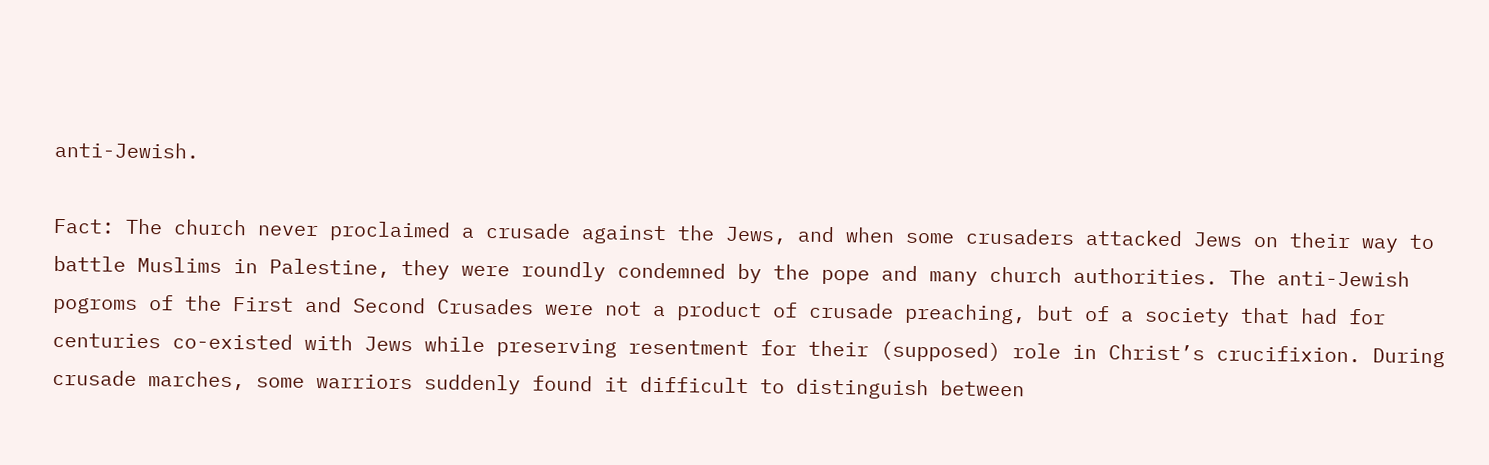anti-Jewish.

Fact: The church never proclaimed a crusade against the Jews, and when some crusaders attacked Jews on their way to battle Muslims in Palestine, they were roundly condemned by the pope and many church authorities. The anti-Jewish pogroms of the First and Second Crusades were not a product of crusade preaching, but of a society that had for centuries co-existed with Jews while preserving resentment for their (supposed) role in Christ’s crucifixion. During crusade marches, some warriors suddenly found it difficult to distinguish between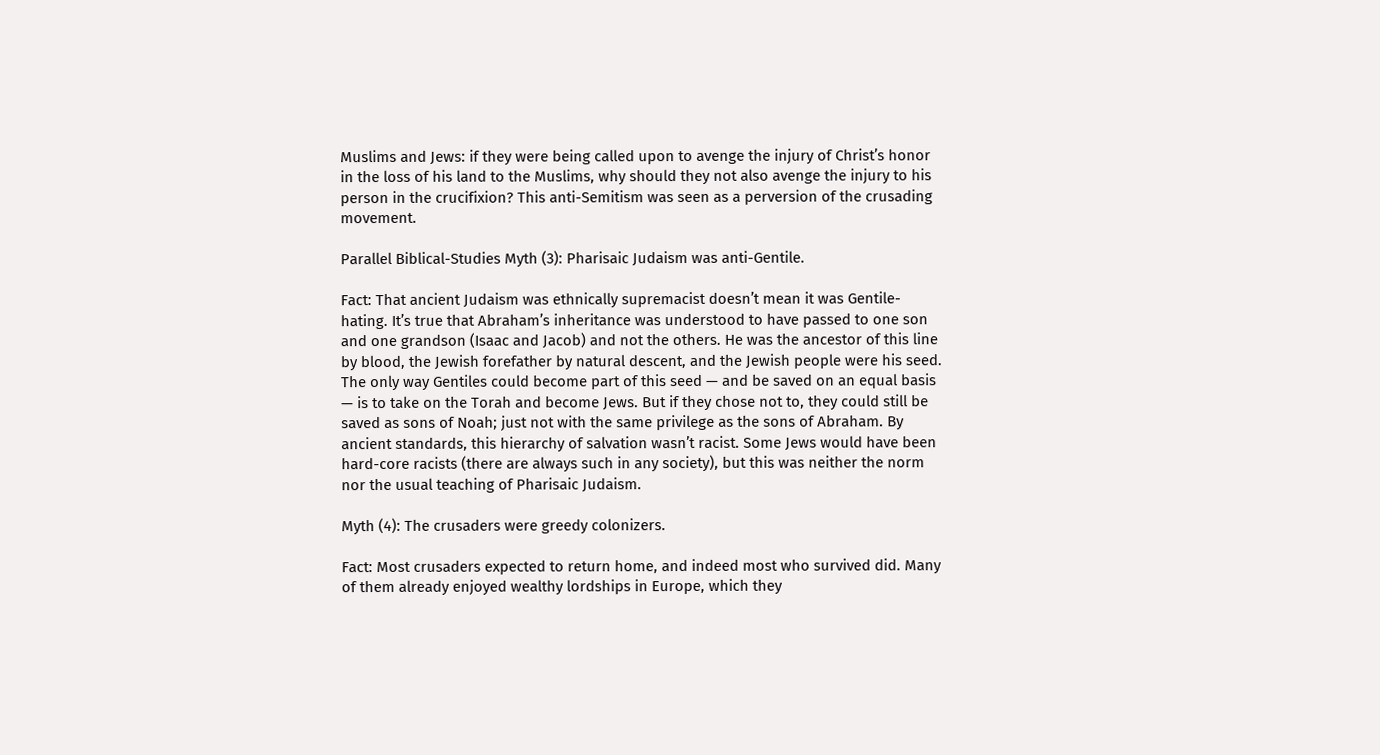Muslims and Jews: if they were being called upon to avenge the injury of Christ’s honor in the loss of his land to the Muslims, why should they not also avenge the injury to his person in the crucifixion? This anti-Semitism was seen as a perversion of the crusading movement.

Parallel Biblical-Studies Myth (3): Pharisaic Judaism was anti-Gentile.

Fact: That ancient Judaism was ethnically supremacist doesn’t mean it was Gentile-hating. It’s true that Abraham’s inheritance was understood to have passed to one son and one grandson (Isaac and Jacob) and not the others. He was the ancestor of this line by blood, the Jewish forefather by natural descent, and the Jewish people were his seed. The only way Gentiles could become part of this seed — and be saved on an equal basis — is to take on the Torah and become Jews. But if they chose not to, they could still be saved as sons of Noah; just not with the same privilege as the sons of Abraham. By ancient standards, this hierarchy of salvation wasn’t racist. Some Jews would have been hard-core racists (there are always such in any society), but this was neither the norm nor the usual teaching of Pharisaic Judaism.

Myth (4): The crusaders were greedy colonizers.

Fact: Most crusaders expected to return home, and indeed most who survived did. Many of them already enjoyed wealthy lordships in Europe, which they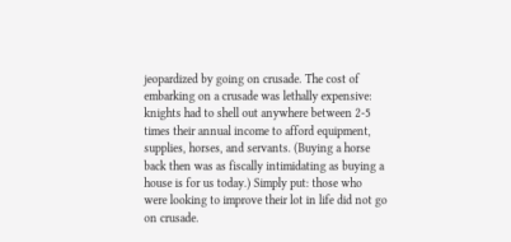jeopardized by going on crusade. The cost of embarking on a crusade was lethally expensive: knights had to shell out anywhere between 2-5 times their annual income to afford equipment, supplies, horses, and servants. (Buying a horse back then was as fiscally intimidating as buying a house is for us today.) Simply put: those who were looking to improve their lot in life did not go on crusade.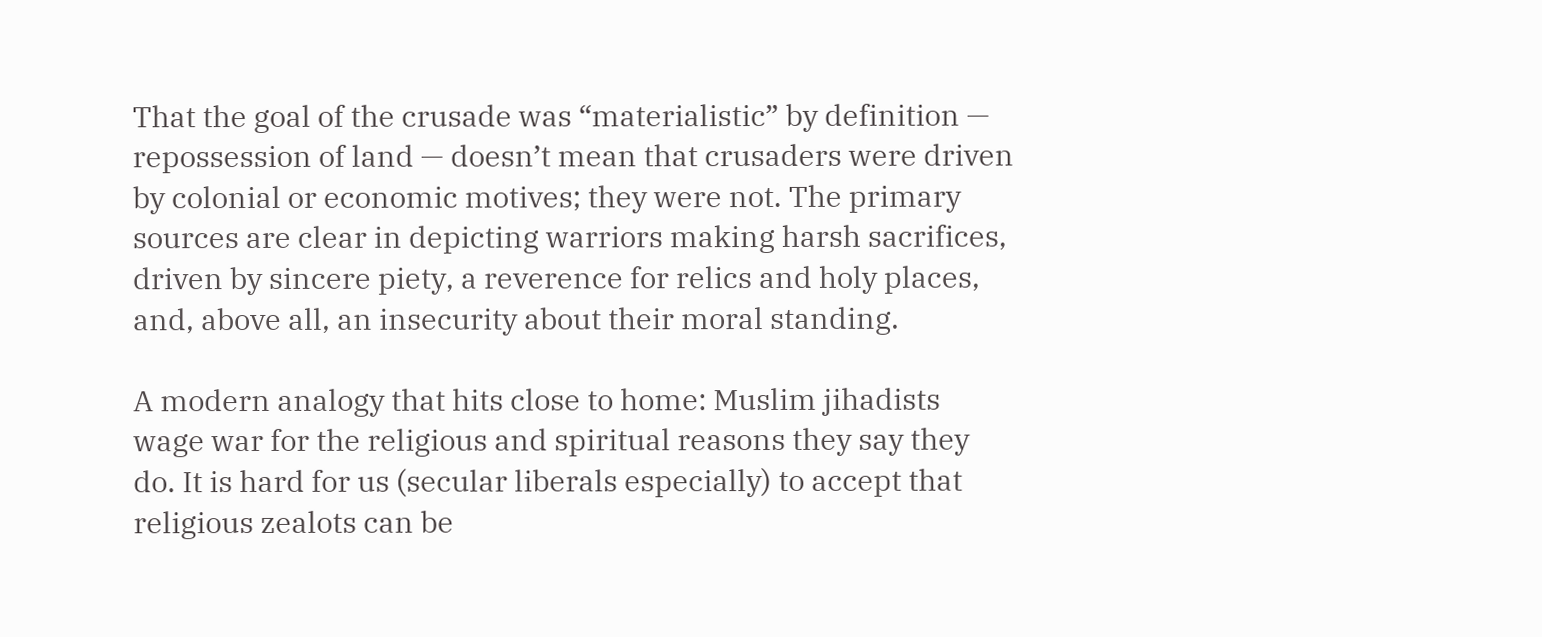That the goal of the crusade was “materialistic” by definition — repossession of land — doesn’t mean that crusaders were driven by colonial or economic motives; they were not. The primary sources are clear in depicting warriors making harsh sacrifices, driven by sincere piety, a reverence for relics and holy places, and, above all, an insecurity about their moral standing.

A modern analogy that hits close to home: Muslim jihadists wage war for the religious and spiritual reasons they say they do. It is hard for us (secular liberals especially) to accept that religious zealots can be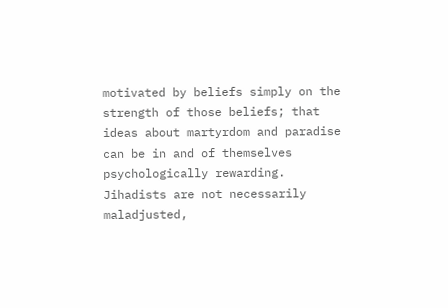motivated by beliefs simply on the strength of those beliefs; that ideas about martyrdom and paradise can be in and of themselves psychologically rewarding. Jihadists are not necessarily maladjusted,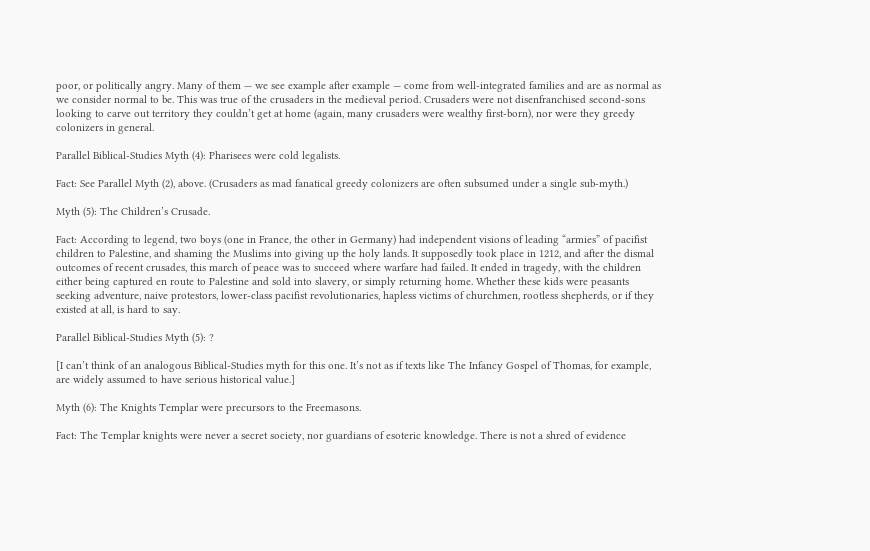poor, or politically angry. Many of them — we see example after example — come from well-integrated families and are as normal as we consider normal to be. This was true of the crusaders in the medieval period. Crusaders were not disenfranchised second-sons looking to carve out territory they couldn’t get at home (again, many crusaders were wealthy first-born), nor were they greedy colonizers in general.

Parallel Biblical-Studies Myth (4): Pharisees were cold legalists.

Fact: See Parallel Myth (2), above. (Crusaders as mad fanatical greedy colonizers are often subsumed under a single sub-myth.)

Myth (5): The Children’s Crusade.

Fact: According to legend, two boys (one in France, the other in Germany) had independent visions of leading “armies” of pacifist children to Palestine, and shaming the Muslims into giving up the holy lands. It supposedly took place in 1212, and after the dismal outcomes of recent crusades, this march of peace was to succeed where warfare had failed. It ended in tragedy, with the children either being captured en route to Palestine and sold into slavery, or simply returning home. Whether these kids were peasants seeking adventure, naive protestors, lower-class pacifist revolutionaries, hapless victims of churchmen, rootless shepherds, or if they existed at all, is hard to say.

Parallel Biblical-Studies Myth (5): ?

[I can’t think of an analogous Biblical-Studies myth for this one. It’s not as if texts like The Infancy Gospel of Thomas, for example, are widely assumed to have serious historical value.]

Myth (6): The Knights Templar were precursors to the Freemasons.

Fact: The Templar knights were never a secret society, nor guardians of esoteric knowledge. There is not a shred of evidence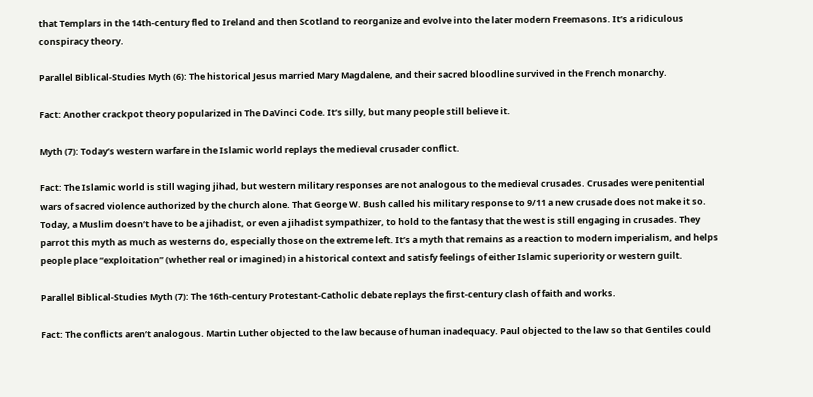that Templars in the 14th-century fled to Ireland and then Scotland to reorganize and evolve into the later modern Freemasons. It’s a ridiculous conspiracy theory.

Parallel Biblical-Studies Myth (6): The historical Jesus married Mary Magdalene, and their sacred bloodline survived in the French monarchy.

Fact: Another crackpot theory popularized in The DaVinci Code. It’s silly, but many people still believe it.

Myth (7): Today’s western warfare in the Islamic world replays the medieval crusader conflict.

Fact: The Islamic world is still waging jihad, but western military responses are not analogous to the medieval crusades. Crusades were penitential wars of sacred violence authorized by the church alone. That George W. Bush called his military response to 9/11 a new crusade does not make it so. Today, a Muslim doesn’t have to be a jihadist, or even a jihadist sympathizer, to hold to the fantasy that the west is still engaging in crusades. They parrot this myth as much as westerns do, especially those on the extreme left. It’s a myth that remains as a reaction to modern imperialism, and helps people place “exploitation” (whether real or imagined) in a historical context and satisfy feelings of either Islamic superiority or western guilt.

Parallel Biblical-Studies Myth (7): The 16th-century Protestant-Catholic debate replays the first-century clash of faith and works.

Fact: The conflicts aren’t analogous. Martin Luther objected to the law because of human inadequacy. Paul objected to the law so that Gentiles could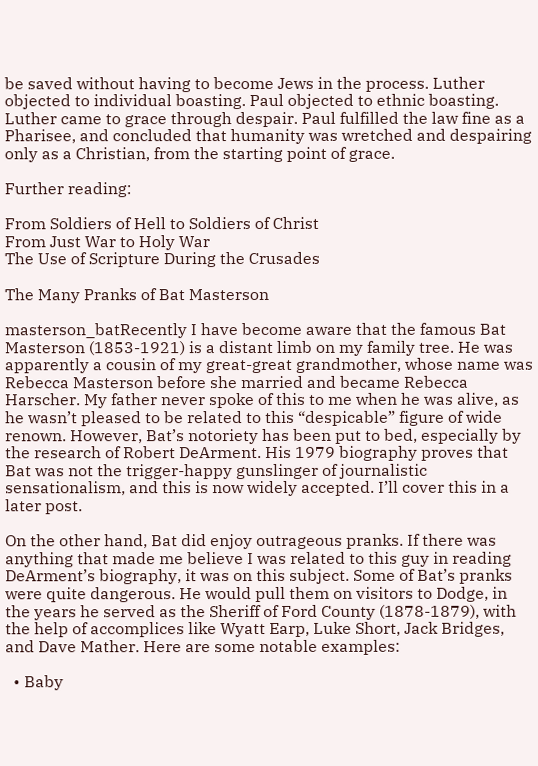be saved without having to become Jews in the process. Luther objected to individual boasting. Paul objected to ethnic boasting. Luther came to grace through despair. Paul fulfilled the law fine as a Pharisee, and concluded that humanity was wretched and despairing only as a Christian, from the starting point of grace.

Further reading:

From Soldiers of Hell to Soldiers of Christ
From Just War to Holy War
The Use of Scripture During the Crusades

The Many Pranks of Bat Masterson

masterson_batRecently I have become aware that the famous Bat Masterson (1853-1921) is a distant limb on my family tree. He was apparently a cousin of my great-great grandmother, whose name was Rebecca Masterson before she married and became Rebecca Harscher. My father never spoke of this to me when he was alive, as he wasn’t pleased to be related to this “despicable” figure of wide renown. However, Bat’s notoriety has been put to bed, especially by the research of Robert DeArment. His 1979 biography proves that Bat was not the trigger-happy gunslinger of journalistic sensationalism, and this is now widely accepted. I’ll cover this in a later post.

On the other hand, Bat did enjoy outrageous pranks. If there was anything that made me believe I was related to this guy in reading DeArment’s biography, it was on this subject. Some of Bat’s pranks were quite dangerous. He would pull them on visitors to Dodge, in the years he served as the Sheriff of Ford County (1878-1879), with the help of accomplices like Wyatt Earp, Luke Short, Jack Bridges, and Dave Mather. Here are some notable examples:

  • Baby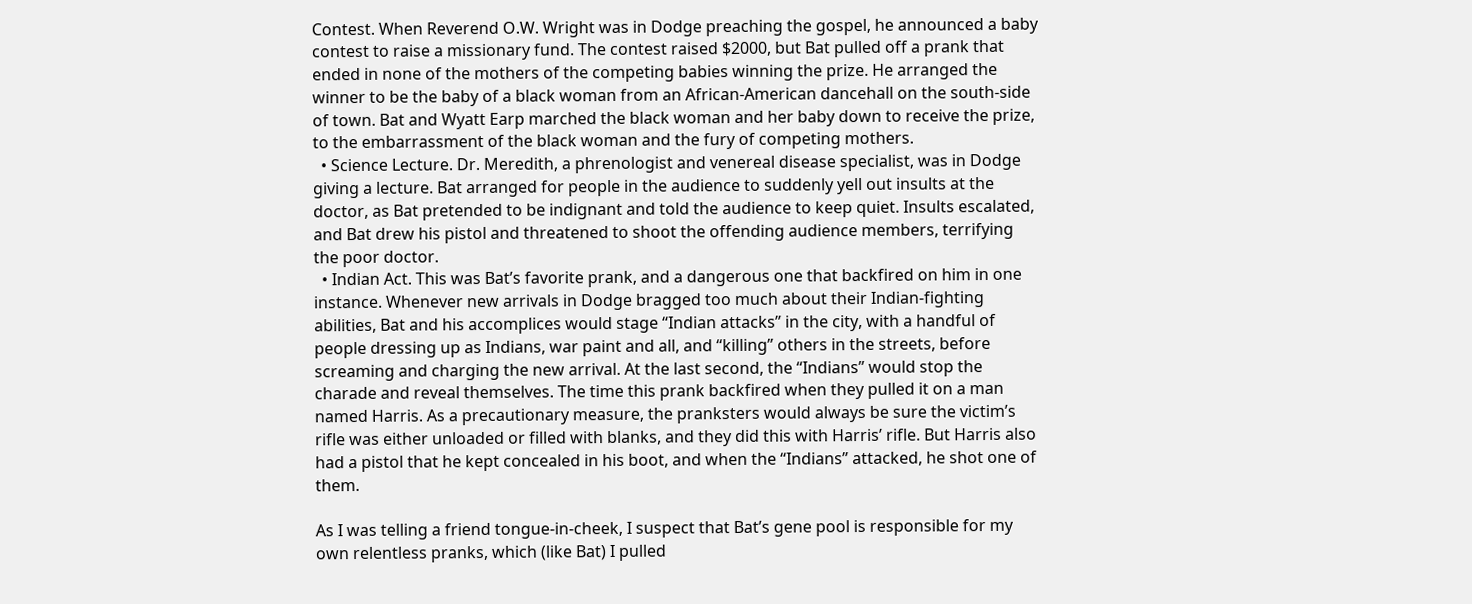Contest. When Reverend O.W. Wright was in Dodge preaching the gospel, he announced a baby contest to raise a missionary fund. The contest raised $2000, but Bat pulled off a prank that ended in none of the mothers of the competing babies winning the prize. He arranged the winner to be the baby of a black woman from an African-American dancehall on the south-side of town. Bat and Wyatt Earp marched the black woman and her baby down to receive the prize, to the embarrassment of the black woman and the fury of competing mothers.
  • Science Lecture. Dr. Meredith, a phrenologist and venereal disease specialist, was in Dodge giving a lecture. Bat arranged for people in the audience to suddenly yell out insults at the doctor, as Bat pretended to be indignant and told the audience to keep quiet. Insults escalated, and Bat drew his pistol and threatened to shoot the offending audience members, terrifying the poor doctor.
  • Indian Act. This was Bat’s favorite prank, and a dangerous one that backfired on him in one instance. Whenever new arrivals in Dodge bragged too much about their Indian-fighting abilities, Bat and his accomplices would stage “Indian attacks” in the city, with a handful of people dressing up as Indians, war paint and all, and “killing” others in the streets, before screaming and charging the new arrival. At the last second, the “Indians” would stop the charade and reveal themselves. The time this prank backfired when they pulled it on a man named Harris. As a precautionary measure, the pranksters would always be sure the victim’s rifle was either unloaded or filled with blanks, and they did this with Harris’ rifle. But Harris also had a pistol that he kept concealed in his boot, and when the “Indians” attacked, he shot one of them.

As I was telling a friend tongue-in-cheek, I suspect that Bat’s gene pool is responsible for my own relentless pranks, which (like Bat) I pulled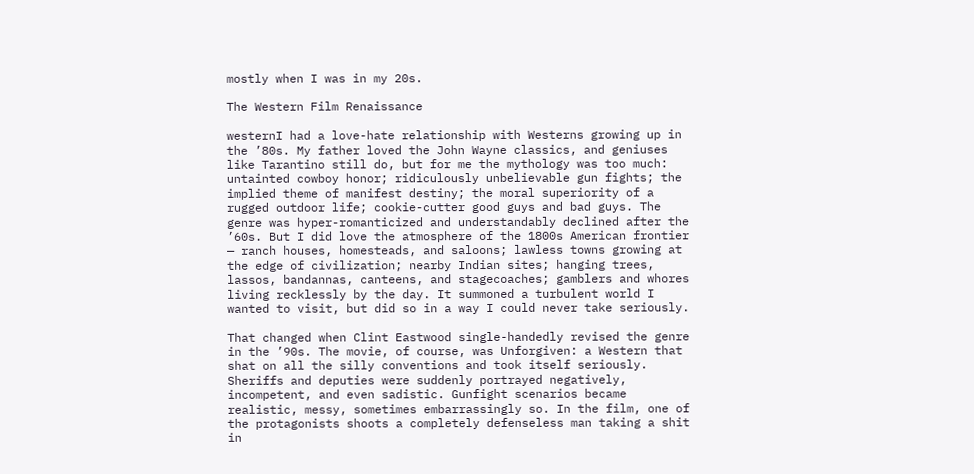mostly when I was in my 20s.

The Western Film Renaissance

westernI had a love-hate relationship with Westerns growing up in the ’80s. My father loved the John Wayne classics, and geniuses like Tarantino still do, but for me the mythology was too much: untainted cowboy honor; ridiculously unbelievable gun fights; the implied theme of manifest destiny; the moral superiority of a rugged outdoor life; cookie-cutter good guys and bad guys. The genre was hyper-romanticized and understandably declined after the ’60s. But I did love the atmosphere of the 1800s American frontier — ranch houses, homesteads, and saloons; lawless towns growing at the edge of civilization; nearby Indian sites; hanging trees, lassos, bandannas, canteens, and stagecoaches; gamblers and whores living recklessly by the day. It summoned a turbulent world I wanted to visit, but did so in a way I could never take seriously.

That changed when Clint Eastwood single-handedly revised the genre in the ’90s. The movie, of course, was Unforgiven: a Western that shat on all the silly conventions and took itself seriously. Sheriffs and deputies were suddenly portrayed negatively, incompetent, and even sadistic. Gunfight scenarios became realistic, messy, sometimes embarrassingly so. In the film, one of the protagonists shoots a completely defenseless man taking a shit in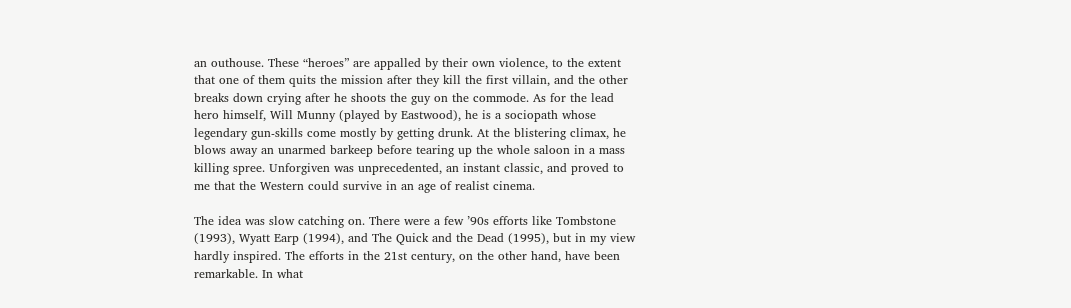an outhouse. These “heroes” are appalled by their own violence, to the extent that one of them quits the mission after they kill the first villain, and the other breaks down crying after he shoots the guy on the commode. As for the lead hero himself, Will Munny (played by Eastwood), he is a sociopath whose legendary gun-skills come mostly by getting drunk. At the blistering climax, he blows away an unarmed barkeep before tearing up the whole saloon in a mass killing spree. Unforgiven was unprecedented, an instant classic, and proved to me that the Western could survive in an age of realist cinema.

The idea was slow catching on. There were a few ’90s efforts like Tombstone (1993), Wyatt Earp (1994), and The Quick and the Dead (1995), but in my view hardly inspired. The efforts in the 21st century, on the other hand, have been remarkable. In what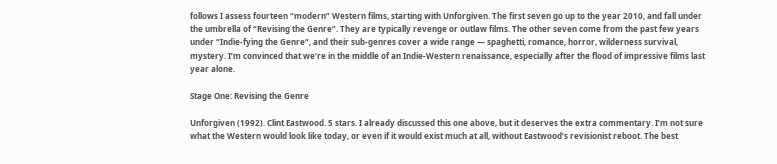follows I assess fourteen “modern” Western films, starting with Unforgiven. The first seven go up to the year 2010, and fall under the umbrella of “Revising the Genre”. They are typically revenge or outlaw films. The other seven come from the past few years under “Indie-fying the Genre”, and their sub-genres cover a wide range — spaghetti, romance, horror, wilderness survival, mystery. I’m convinced that we’re in the middle of an Indie-Western renaissance, especially after the flood of impressive films last year alone.

Stage One: Revising the Genre

Unforgiven (1992). Clint Eastwood. 5 stars. I already discussed this one above, but it deserves the extra commentary. I’m not sure what the Western would look like today, or even if it would exist much at all, without Eastwood’s revisionist reboot. The best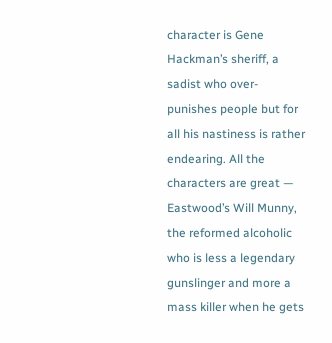character is Gene Hackman’s sheriff, a sadist who over-punishes people but for all his nastiness is rather endearing. All the characters are great — Eastwood’s Will Munny, the reformed alcoholic who is less a legendary gunslinger and more a mass killer when he gets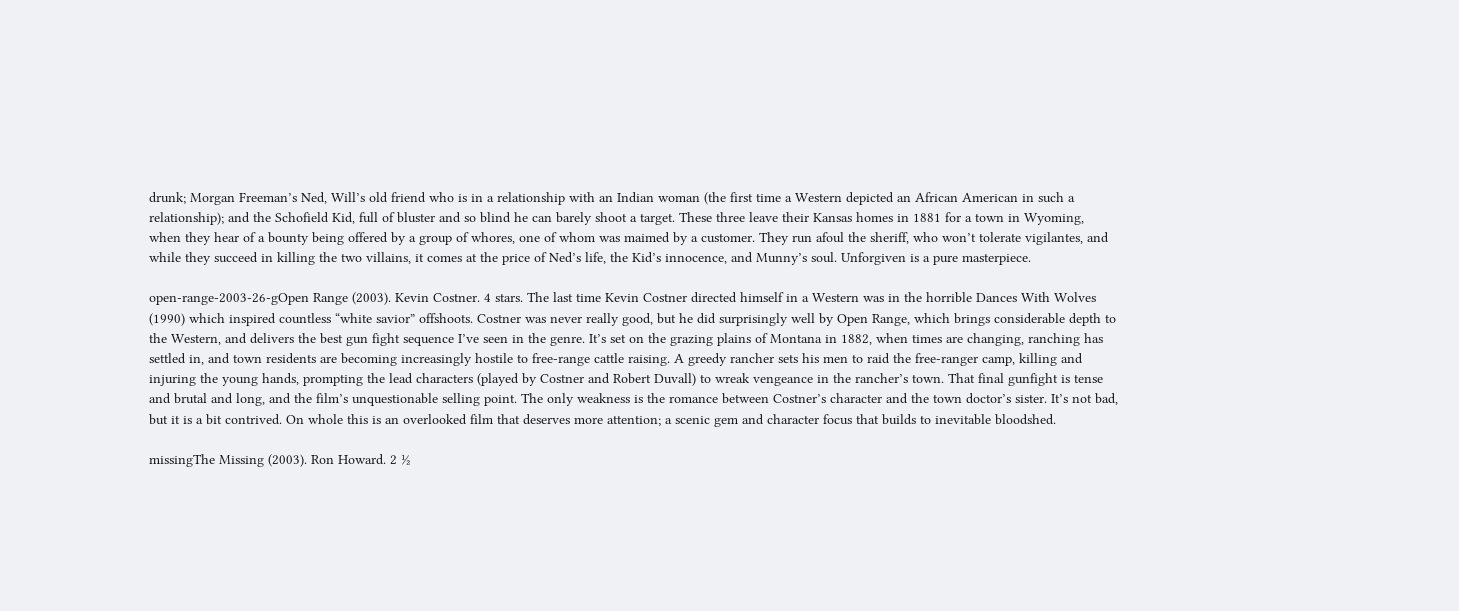drunk; Morgan Freeman’s Ned, Will’s old friend who is in a relationship with an Indian woman (the first time a Western depicted an African American in such a relationship); and the Schofield Kid, full of bluster and so blind he can barely shoot a target. These three leave their Kansas homes in 1881 for a town in Wyoming, when they hear of a bounty being offered by a group of whores, one of whom was maimed by a customer. They run afoul the sheriff, who won’t tolerate vigilantes, and while they succeed in killing the two villains, it comes at the price of Ned’s life, the Kid’s innocence, and Munny’s soul. Unforgiven is a pure masterpiece.

open-range-2003-26-gOpen Range (2003). Kevin Costner. 4 stars. The last time Kevin Costner directed himself in a Western was in the horrible Dances With Wolves (1990) which inspired countless “white savior” offshoots. Costner was never really good, but he did surprisingly well by Open Range, which brings considerable depth to the Western, and delivers the best gun fight sequence I’ve seen in the genre. It’s set on the grazing plains of Montana in 1882, when times are changing, ranching has settled in, and town residents are becoming increasingly hostile to free-range cattle raising. A greedy rancher sets his men to raid the free-ranger camp, killing and injuring the young hands, prompting the lead characters (played by Costner and Robert Duvall) to wreak vengeance in the rancher’s town. That final gunfight is tense and brutal and long, and the film’s unquestionable selling point. The only weakness is the romance between Costner’s character and the town doctor’s sister. It’s not bad, but it is a bit contrived. On whole this is an overlooked film that deserves more attention; a scenic gem and character focus that builds to inevitable bloodshed.

missingThe Missing (2003). Ron Howard. 2 ½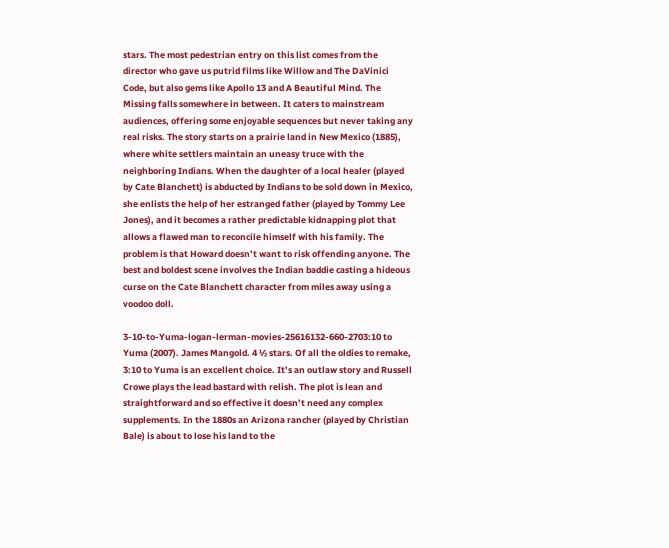stars. The most pedestrian entry on this list comes from the director who gave us putrid films like Willow and The DaVinici Code, but also gems like Apollo 13 and A Beautiful Mind. The Missing falls somewhere in between. It caters to mainstream audiences, offering some enjoyable sequences but never taking any real risks. The story starts on a prairie land in New Mexico (1885), where white settlers maintain an uneasy truce with the neighboring Indians. When the daughter of a local healer (played by Cate Blanchett) is abducted by Indians to be sold down in Mexico, she enlists the help of her estranged father (played by Tommy Lee Jones), and it becomes a rather predictable kidnapping plot that allows a flawed man to reconcile himself with his family. The problem is that Howard doesn’t want to risk offending anyone. The best and boldest scene involves the Indian baddie casting a hideous curse on the Cate Blanchett character from miles away using a voodoo doll.

3-10-to-Yuma-logan-lerman-movies-25616132-660-2703:10 to Yuma (2007). James Mangold. 4 ½ stars. Of all the oldies to remake, 3:10 to Yuma is an excellent choice. It’s an outlaw story and Russell Crowe plays the lead bastard with relish. The plot is lean and straightforward and so effective it doesn’t need any complex supplements. In the 1880s an Arizona rancher (played by Christian Bale) is about to lose his land to the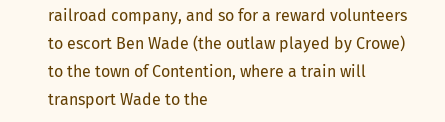railroad company, and so for a reward volunteers to escort Ben Wade (the outlaw played by Crowe) to the town of Contention, where a train will transport Wade to the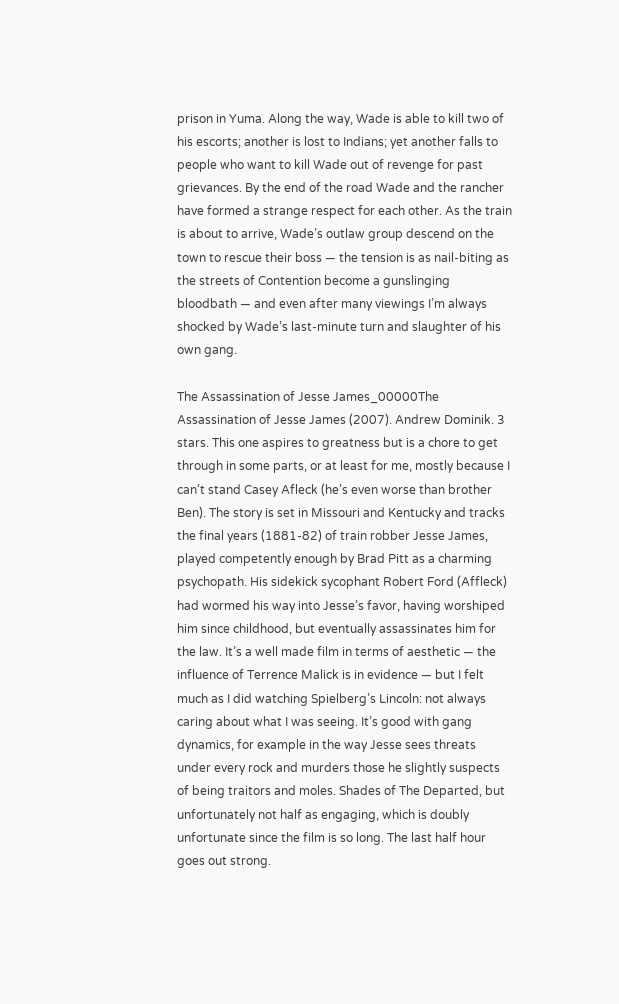prison in Yuma. Along the way, Wade is able to kill two of his escorts; another is lost to Indians; yet another falls to people who want to kill Wade out of revenge for past grievances. By the end of the road Wade and the rancher have formed a strange respect for each other. As the train is about to arrive, Wade’s outlaw group descend on the town to rescue their boss — the tension is as nail-biting as the streets of Contention become a gunslinging bloodbath — and even after many viewings I’m always shocked by Wade’s last-minute turn and slaughter of his own gang.

The Assassination of Jesse James_00000The Assassination of Jesse James (2007). Andrew Dominik. 3 stars. This one aspires to greatness but is a chore to get through in some parts, or at least for me, mostly because I can’t stand Casey Afleck (he’s even worse than brother Ben). The story is set in Missouri and Kentucky and tracks the final years (1881-82) of train robber Jesse James, played competently enough by Brad Pitt as a charming psychopath. His sidekick sycophant Robert Ford (Affleck) had wormed his way into Jesse’s favor, having worshiped him since childhood, but eventually assassinates him for the law. It’s a well made film in terms of aesthetic — the influence of Terrence Malick is in evidence — but I felt much as I did watching Spielberg’s Lincoln: not always caring about what I was seeing. It’s good with gang dynamics, for example in the way Jesse sees threats under every rock and murders those he slightly suspects of being traitors and moles. Shades of The Departed, but unfortunately not half as engaging, which is doubly unfortunate since the film is so long. The last half hour goes out strong.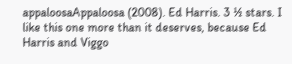appaloosaAppaloosa (2008). Ed Harris. 3 ½ stars. I like this one more than it deserves, because Ed Harris and Viggo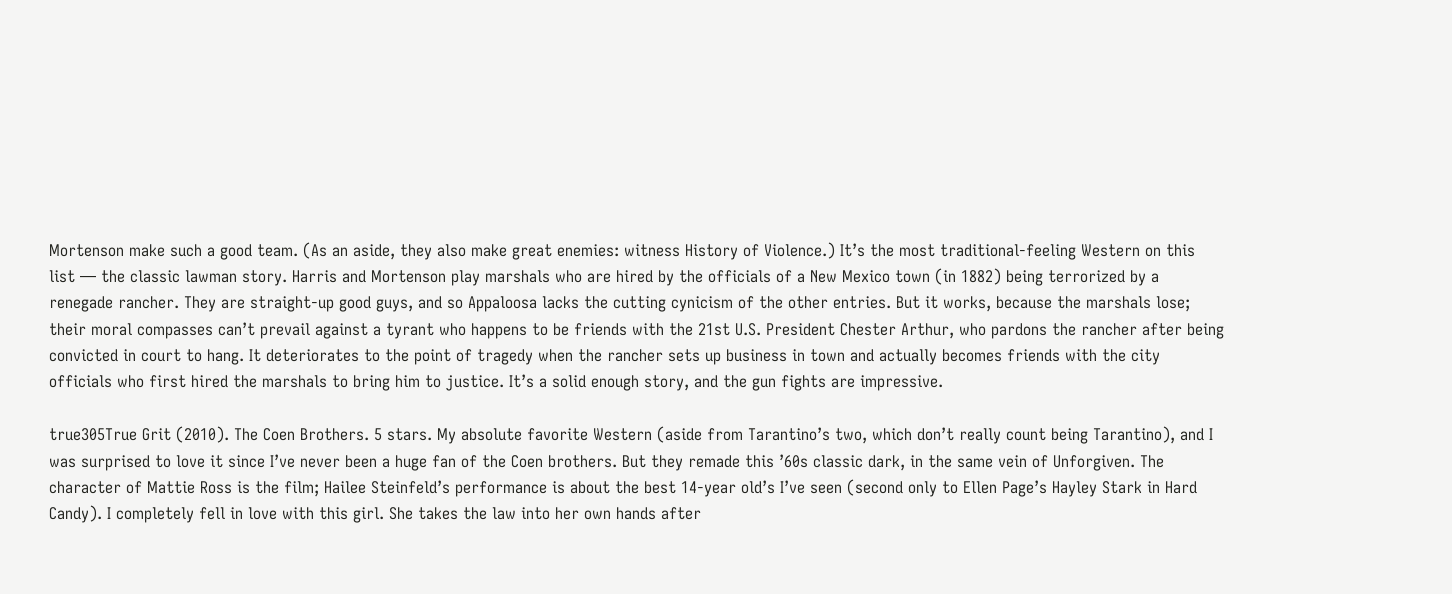Mortenson make such a good team. (As an aside, they also make great enemies: witness History of Violence.) It’s the most traditional-feeling Western on this list — the classic lawman story. Harris and Mortenson play marshals who are hired by the officials of a New Mexico town (in 1882) being terrorized by a renegade rancher. They are straight-up good guys, and so Appaloosa lacks the cutting cynicism of the other entries. But it works, because the marshals lose; their moral compasses can’t prevail against a tyrant who happens to be friends with the 21st U.S. President Chester Arthur, who pardons the rancher after being convicted in court to hang. It deteriorates to the point of tragedy when the rancher sets up business in town and actually becomes friends with the city officials who first hired the marshals to bring him to justice. It’s a solid enough story, and the gun fights are impressive.

true305True Grit (2010). The Coen Brothers. 5 stars. My absolute favorite Western (aside from Tarantino’s two, which don’t really count being Tarantino), and I was surprised to love it since I’ve never been a huge fan of the Coen brothers. But they remade this ’60s classic dark, in the same vein of Unforgiven. The character of Mattie Ross is the film; Hailee Steinfeld’s performance is about the best 14-year old’s I’ve seen (second only to Ellen Page’s Hayley Stark in Hard Candy). I completely fell in love with this girl. She takes the law into her own hands after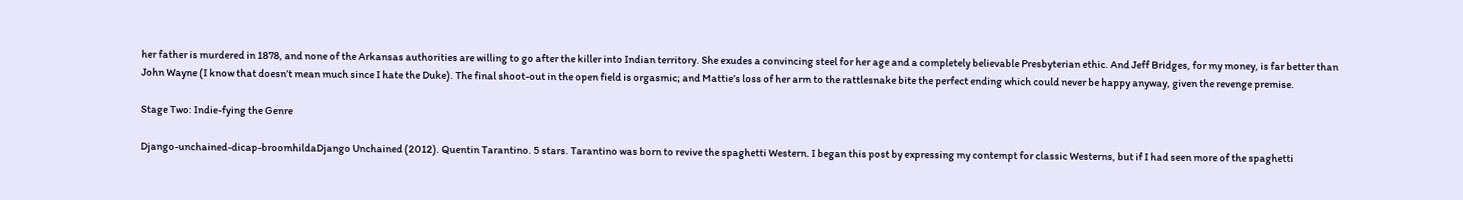her father is murdered in 1878, and none of the Arkansas authorities are willing to go after the killer into Indian territory. She exudes a convincing steel for her age and a completely believable Presbyterian ethic. And Jeff Bridges, for my money, is far better than John Wayne (I know that doesn’t mean much since I hate the Duke). The final shoot-out in the open field is orgasmic; and Mattie’s loss of her arm to the rattlesnake bite the perfect ending which could never be happy anyway, given the revenge premise.

Stage Two: Indie-fying the Genre

Django-unchained-dicap-broomhildaDjango Unchained (2012). Quentin Tarantino. 5 stars. Tarantino was born to revive the spaghetti Western. I began this post by expressing my contempt for classic Westerns, but if I had seen more of the spaghetti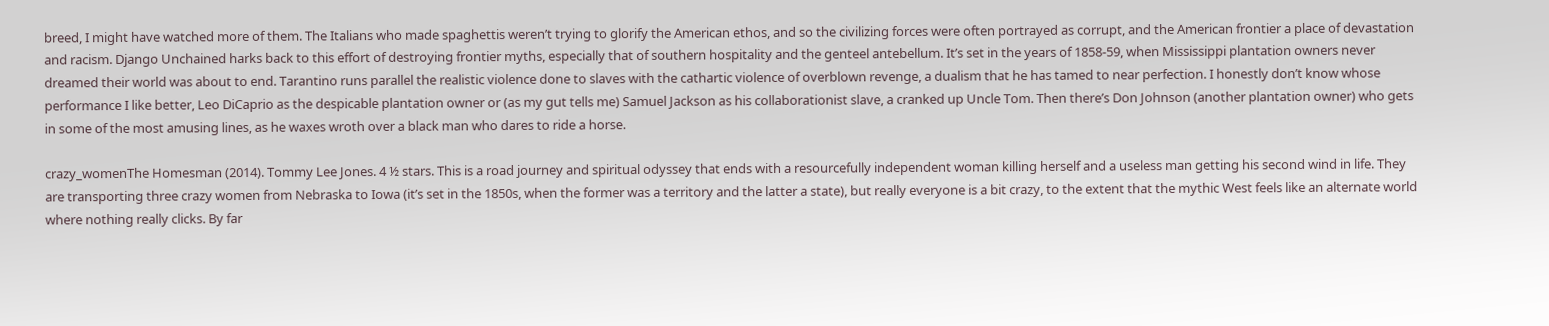breed, I might have watched more of them. The Italians who made spaghettis weren’t trying to glorify the American ethos, and so the civilizing forces were often portrayed as corrupt, and the American frontier a place of devastation and racism. Django Unchained harks back to this effort of destroying frontier myths, especially that of southern hospitality and the genteel antebellum. It’s set in the years of 1858-59, when Mississippi plantation owners never dreamed their world was about to end. Tarantino runs parallel the realistic violence done to slaves with the cathartic violence of overblown revenge, a dualism that he has tamed to near perfection. I honestly don’t know whose performance I like better, Leo DiCaprio as the despicable plantation owner or (as my gut tells me) Samuel Jackson as his collaborationist slave, a cranked up Uncle Tom. Then there’s Don Johnson (another plantation owner) who gets in some of the most amusing lines, as he waxes wroth over a black man who dares to ride a horse.

crazy_womenThe Homesman (2014). Tommy Lee Jones. 4 ½ stars. This is a road journey and spiritual odyssey that ends with a resourcefully independent woman killing herself and a useless man getting his second wind in life. They are transporting three crazy women from Nebraska to Iowa (it’s set in the 1850s, when the former was a territory and the latter a state), but really everyone is a bit crazy, to the extent that the mythic West feels like an alternate world where nothing really clicks. By far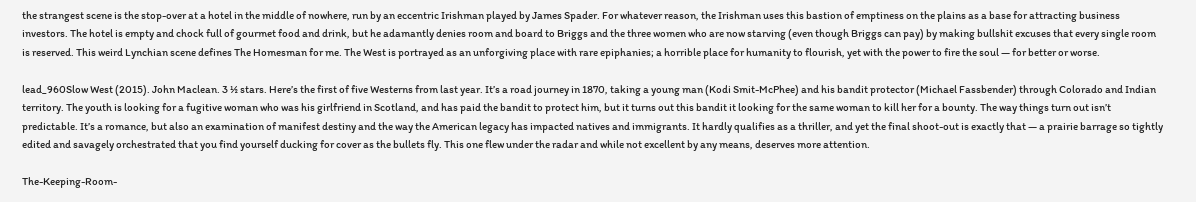the strangest scene is the stop-over at a hotel in the middle of nowhere, run by an eccentric Irishman played by James Spader. For whatever reason, the Irishman uses this bastion of emptiness on the plains as a base for attracting business investors. The hotel is empty and chock full of gourmet food and drink, but he adamantly denies room and board to Briggs and the three women who are now starving (even though Briggs can pay) by making bullshit excuses that every single room is reserved. This weird Lynchian scene defines The Homesman for me. The West is portrayed as an unforgiving place with rare epiphanies; a horrible place for humanity to flourish, yet with the power to fire the soul — for better or worse.

lead_960Slow West (2015). John Maclean. 3 ½ stars. Here’s the first of five Westerns from last year. It’s a road journey in 1870, taking a young man (Kodi Smit-McPhee) and his bandit protector (Michael Fassbender) through Colorado and Indian territory. The youth is looking for a fugitive woman who was his girlfriend in Scotland, and has paid the bandit to protect him, but it turns out this bandit it looking for the same woman to kill her for a bounty. The way things turn out isn’t predictable. It’s a romance, but also an examination of manifest destiny and the way the American legacy has impacted natives and immigrants. It hardly qualifies as a thriller, and yet the final shoot-out is exactly that — a prairie barrage so tightly edited and savagely orchestrated that you find yourself ducking for cover as the bullets fly. This one flew under the radar and while not excellent by any means, deserves more attention.

The-Keeping-Room-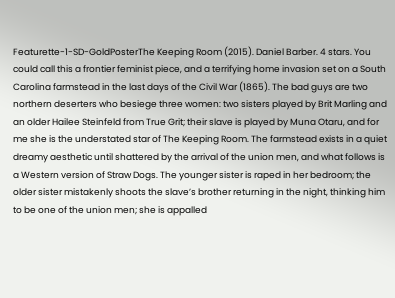Featurette-1-SD-GoldPosterThe Keeping Room (2015). Daniel Barber. 4 stars. You could call this a frontier feminist piece, and a terrifying home invasion set on a South Carolina farmstead in the last days of the Civil War (1865). The bad guys are two northern deserters who besiege three women: two sisters played by Brit Marling and an older Hailee Steinfeld from True Grit; their slave is played by Muna Otaru, and for me she is the understated star of The Keeping Room. The farmstead exists in a quiet dreamy aesthetic until shattered by the arrival of the union men, and what follows is a Western version of Straw Dogs. The younger sister is raped in her bedroom; the older sister mistakenly shoots the slave’s brother returning in the night, thinking him to be one of the union men; she is appalled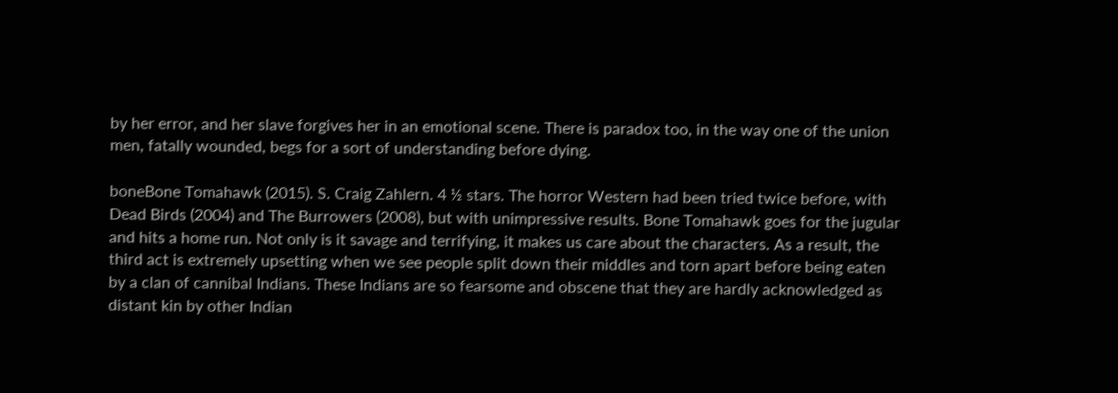by her error, and her slave forgives her in an emotional scene. There is paradox too, in the way one of the union men, fatally wounded, begs for a sort of understanding before dying.

boneBone Tomahawk (2015). S. Craig Zahlern. 4 ½ stars. The horror Western had been tried twice before, with Dead Birds (2004) and The Burrowers (2008), but with unimpressive results. Bone Tomahawk goes for the jugular and hits a home run. Not only is it savage and terrifying, it makes us care about the characters. As a result, the third act is extremely upsetting when we see people split down their middles and torn apart before being eaten by a clan of cannibal Indians. These Indians are so fearsome and obscene that they are hardly acknowledged as distant kin by other Indian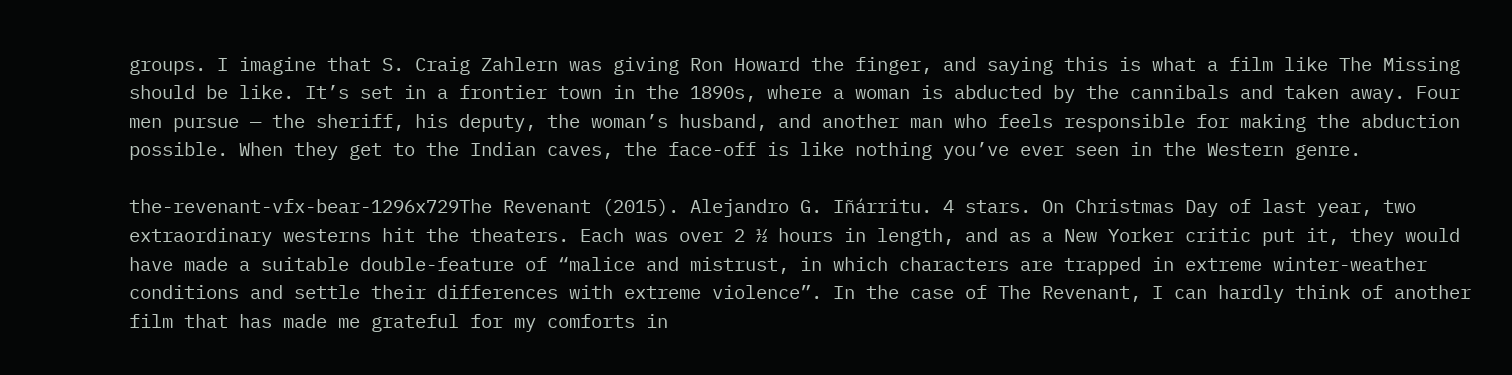groups. I imagine that S. Craig Zahlern was giving Ron Howard the finger, and saying this is what a film like The Missing should be like. It’s set in a frontier town in the 1890s, where a woman is abducted by the cannibals and taken away. Four men pursue — the sheriff, his deputy, the woman’s husband, and another man who feels responsible for making the abduction possible. When they get to the Indian caves, the face-off is like nothing you’ve ever seen in the Western genre.

the-revenant-vfx-bear-1296x729The Revenant (2015). Alejandro G. Iñárritu. 4 stars. On Christmas Day of last year, two extraordinary westerns hit the theaters. Each was over 2 ½ hours in length, and as a New Yorker critic put it, they would have made a suitable double-feature of “malice and mistrust, in which characters are trapped in extreme winter-weather conditions and settle their differences with extreme violence”. In the case of The Revenant, I can hardly think of another film that has made me grateful for my comforts in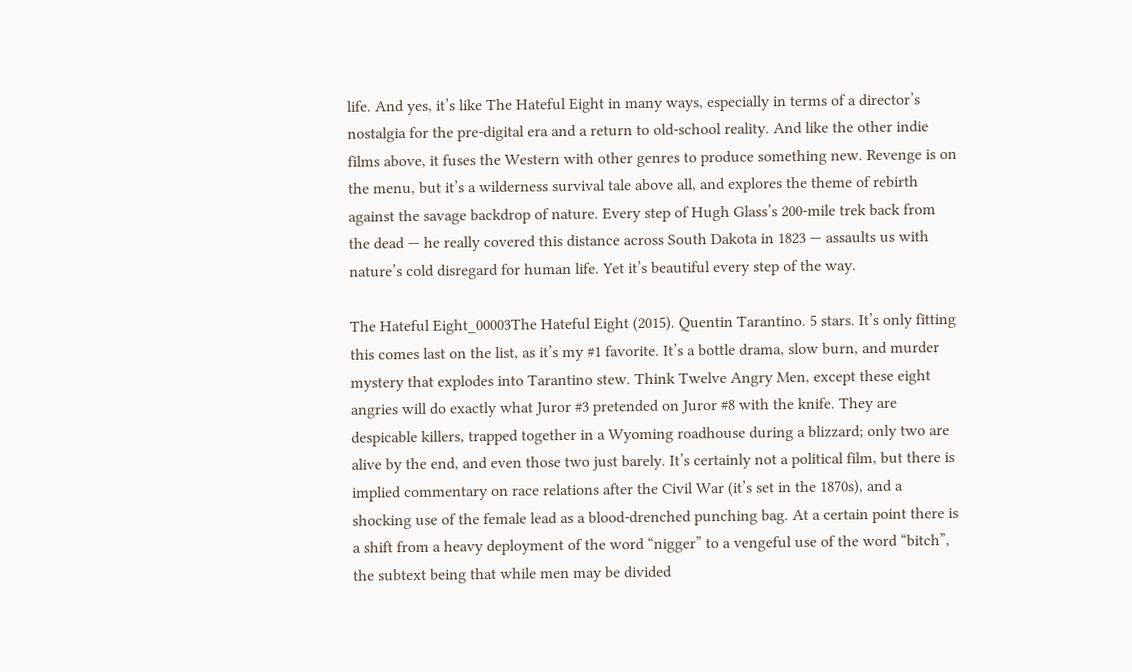life. And yes, it’s like The Hateful Eight in many ways, especially in terms of a director’s nostalgia for the pre-digital era and a return to old-school reality. And like the other indie films above, it fuses the Western with other genres to produce something new. Revenge is on the menu, but it’s a wilderness survival tale above all, and explores the theme of rebirth against the savage backdrop of nature. Every step of Hugh Glass’s 200-mile trek back from the dead — he really covered this distance across South Dakota in 1823 — assaults us with nature’s cold disregard for human life. Yet it’s beautiful every step of the way.

The Hateful Eight_00003The Hateful Eight (2015). Quentin Tarantino. 5 stars. It’s only fitting this comes last on the list, as it’s my #1 favorite. It’s a bottle drama, slow burn, and murder mystery that explodes into Tarantino stew. Think Twelve Angry Men, except these eight angries will do exactly what Juror #3 pretended on Juror #8 with the knife. They are despicable killers, trapped together in a Wyoming roadhouse during a blizzard; only two are alive by the end, and even those two just barely. It’s certainly not a political film, but there is implied commentary on race relations after the Civil War (it’s set in the 1870s), and a shocking use of the female lead as a blood-drenched punching bag. At a certain point there is a shift from a heavy deployment of the word “nigger” to a vengeful use of the word “bitch”, the subtext being that while men may be divided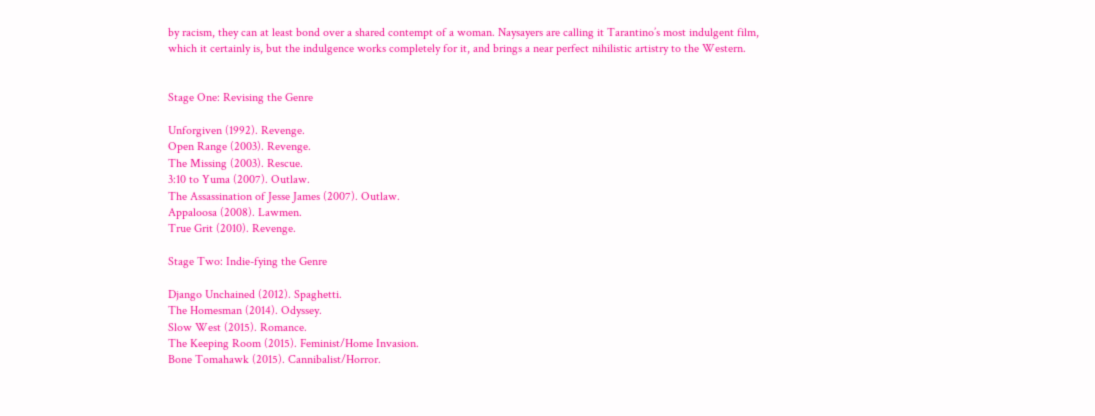by racism, they can at least bond over a shared contempt of a woman. Naysayers are calling it Tarantino’s most indulgent film, which it certainly is, but the indulgence works completely for it, and brings a near perfect nihilistic artistry to the Western.


Stage One: Revising the Genre

Unforgiven (1992). Revenge.
Open Range (2003). Revenge.
The Missing (2003). Rescue.
3:10 to Yuma (2007). Outlaw.
The Assassination of Jesse James (2007). Outlaw.
Appaloosa (2008). Lawmen.
True Grit (2010). Revenge.

Stage Two: Indie-fying the Genre

Django Unchained (2012). Spaghetti.
The Homesman (2014). Odyssey.
Slow West (2015). Romance.
The Keeping Room (2015). Feminist/Home Invasion.
Bone Tomahawk (2015). Cannibalist/Horror.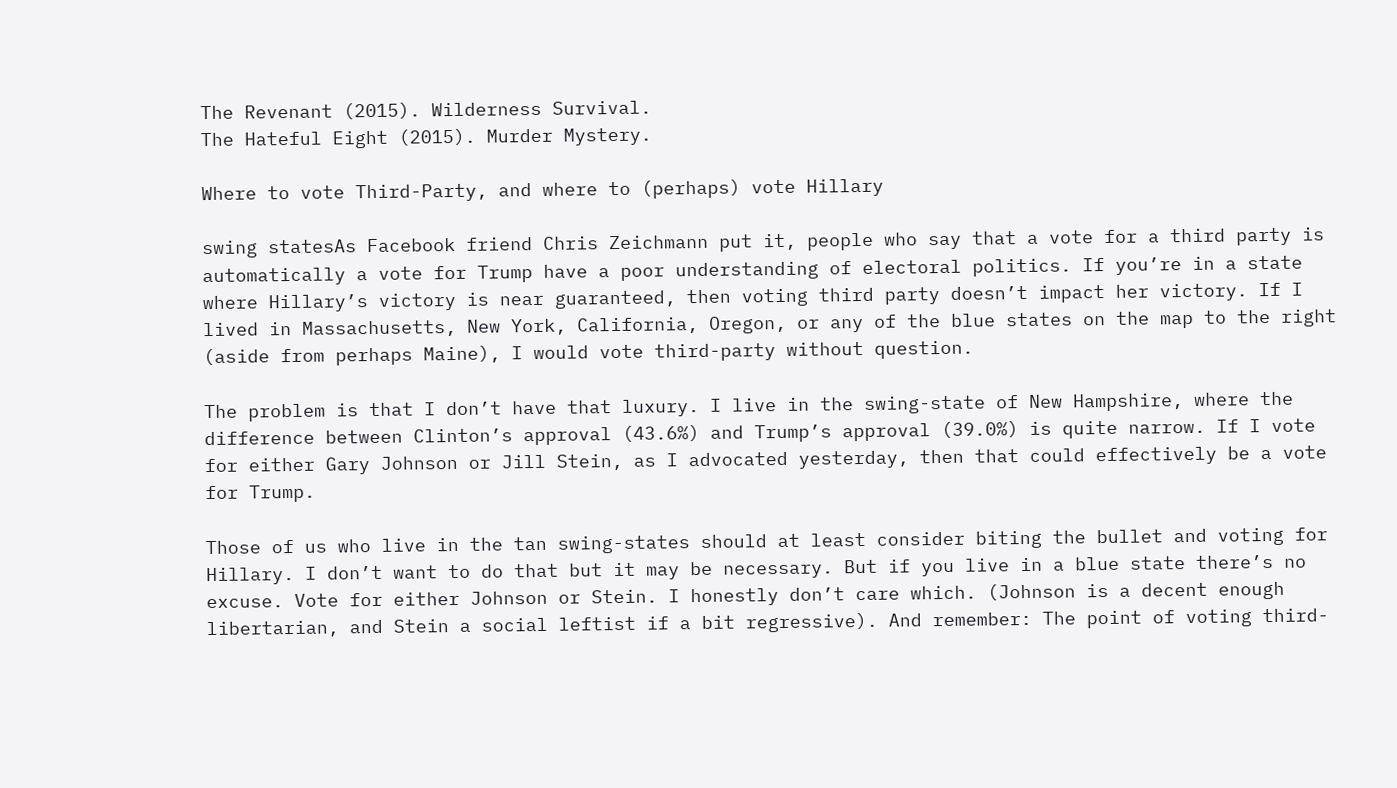The Revenant (2015). Wilderness Survival.
The Hateful Eight (2015). Murder Mystery.

Where to vote Third-Party, and where to (perhaps) vote Hillary

swing statesAs Facebook friend Chris Zeichmann put it, people who say that a vote for a third party is automatically a vote for Trump have a poor understanding of electoral politics. If you’re in a state where Hillary’s victory is near guaranteed, then voting third party doesn’t impact her victory. If I lived in Massachusetts, New York, California, Oregon, or any of the blue states on the map to the right (aside from perhaps Maine), I would vote third-party without question.

The problem is that I don’t have that luxury. I live in the swing-state of New Hampshire, where the difference between Clinton’s approval (43.6%) and Trump’s approval (39.0%) is quite narrow. If I vote for either Gary Johnson or Jill Stein, as I advocated yesterday, then that could effectively be a vote for Trump.

Those of us who live in the tan swing-states should at least consider biting the bullet and voting for Hillary. I don’t want to do that but it may be necessary. But if you live in a blue state there’s no excuse. Vote for either Johnson or Stein. I honestly don’t care which. (Johnson is a decent enough libertarian, and Stein a social leftist if a bit regressive). And remember: The point of voting third-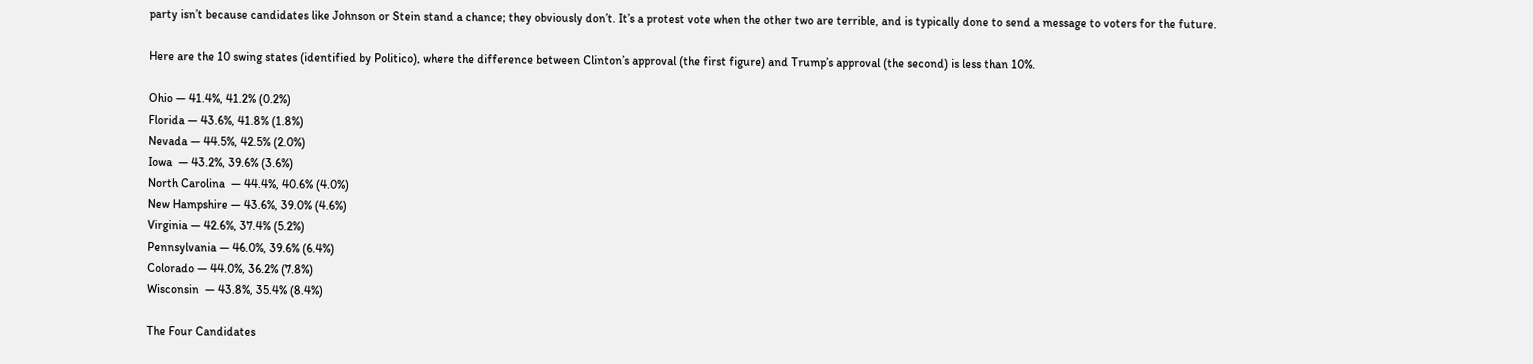party isn’t because candidates like Johnson or Stein stand a chance; they obviously don’t. It’s a protest vote when the other two are terrible, and is typically done to send a message to voters for the future.

Here are the 10 swing states (identified by Politico), where the difference between Clinton’s approval (the first figure) and Trump’s approval (the second) is less than 10%.

Ohio — 41.4%, 41.2% (0.2%)
Florida — 43.6%, 41.8% (1.8%)
Nevada — 44.5%, 42.5% (2.0%)
Iowa  — 43.2%, 39.6% (3.6%)
North Carolina  — 44.4%, 40.6% (4.0%)
New Hampshire — 43.6%, 39.0% (4.6%)
Virginia — 42.6%, 37.4% (5.2%)
Pennsylvania — 46.0%, 39.6% (6.4%)
Colorado — 44.0%, 36.2% (7.8%)
Wisconsin  — 43.8%, 35.4% (8.4%)

The Four Candidates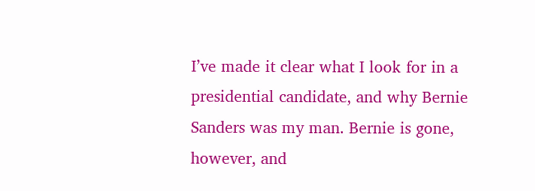I’ve made it clear what I look for in a presidential candidate, and why Bernie Sanders was my man. Bernie is gone, however, and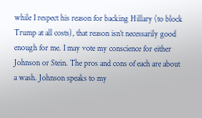while I respect his reason for backing Hillary (to block Trump at all costs), that reason isn’t necessarily good enough for me. I may vote my conscience for either Johnson or Stein. The pros and cons of each are about a wash. Johnson speaks to my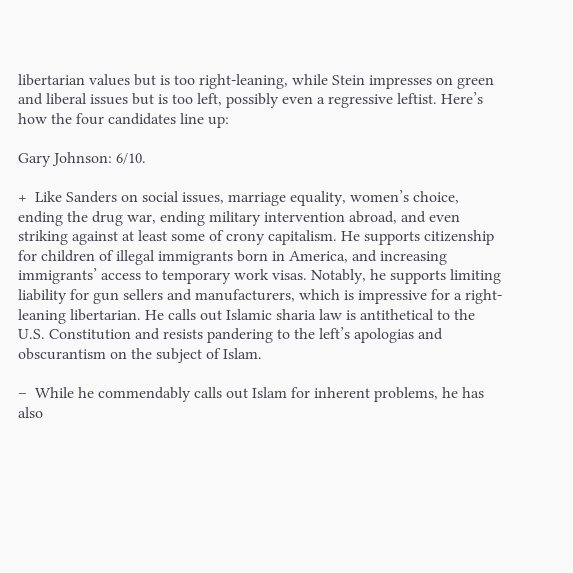libertarian values but is too right-leaning, while Stein impresses on green and liberal issues but is too left, possibly even a regressive leftist. Here’s how the four candidates line up:

Gary Johnson: 6/10.

+  Like Sanders on social issues, marriage equality, women’s choice, ending the drug war, ending military intervention abroad, and even striking against at least some of crony capitalism. He supports citizenship for children of illegal immigrants born in America, and increasing immigrants’ access to temporary work visas. Notably, he supports limiting liability for gun sellers and manufacturers, which is impressive for a right-leaning libertarian. He calls out Islamic sharia law is antithetical to the U.S. Constitution and resists pandering to the left’s apologias and obscurantism on the subject of Islam.

–  While he commendably calls out Islam for inherent problems, he has also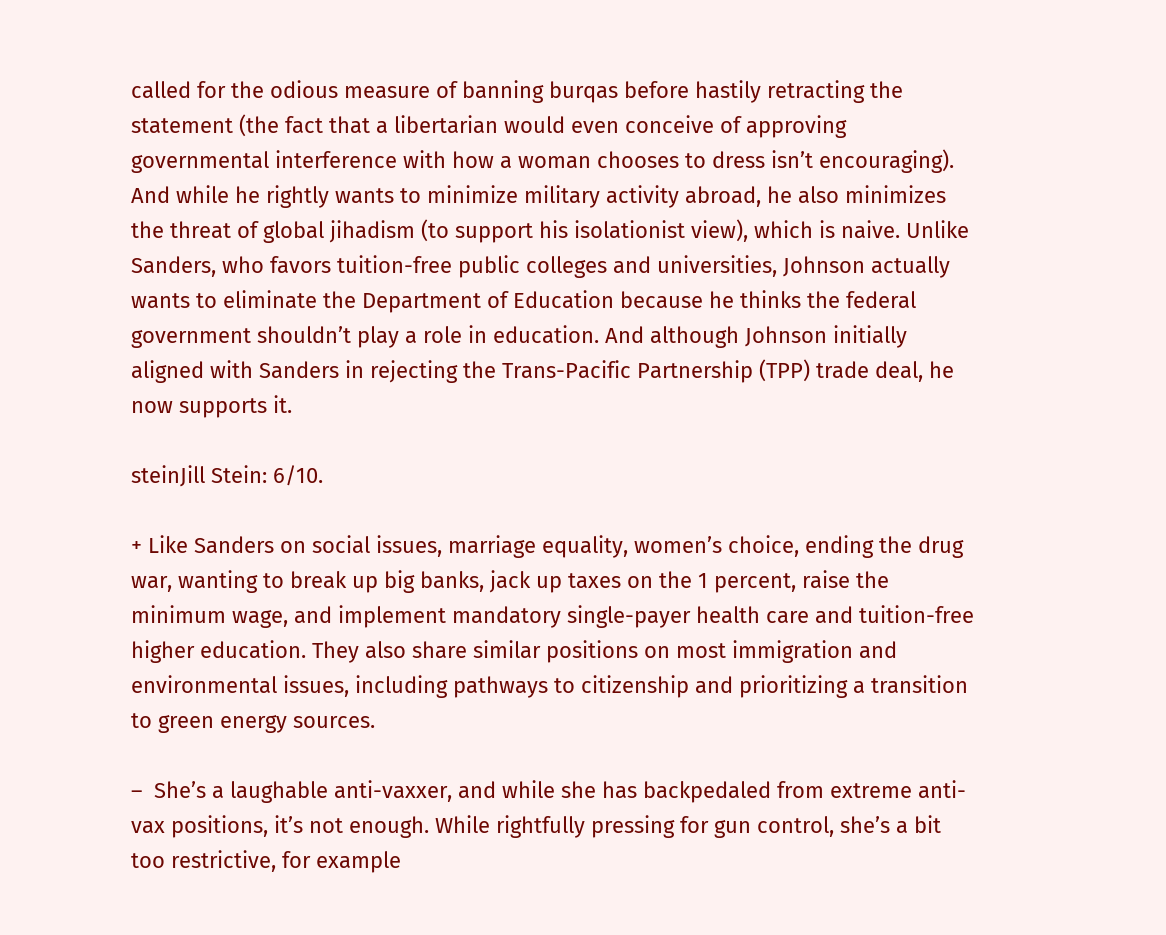called for the odious measure of banning burqas before hastily retracting the statement (the fact that a libertarian would even conceive of approving governmental interference with how a woman chooses to dress isn’t encouraging). And while he rightly wants to minimize military activity abroad, he also minimizes the threat of global jihadism (to support his isolationist view), which is naive. Unlike Sanders, who favors tuition-free public colleges and universities, Johnson actually wants to eliminate the Department of Education because he thinks the federal government shouldn’t play a role in education. And although Johnson initially aligned with Sanders in rejecting the Trans-Pacific Partnership (TPP) trade deal, he now supports it.

steinJill Stein: 6/10.

+ Like Sanders on social issues, marriage equality, women’s choice, ending the drug war, wanting to break up big banks, jack up taxes on the 1 percent, raise the minimum wage, and implement mandatory single-payer health care and tuition-free higher education. They also share similar positions on most immigration and environmental issues, including pathways to citizenship and prioritizing a transition to green energy sources.

–  She’s a laughable anti-vaxxer, and while she has backpedaled from extreme anti-vax positions, it’s not enough. While rightfully pressing for gun control, she’s a bit too restrictive, for example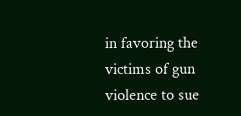in favoring the victims of gun violence to sue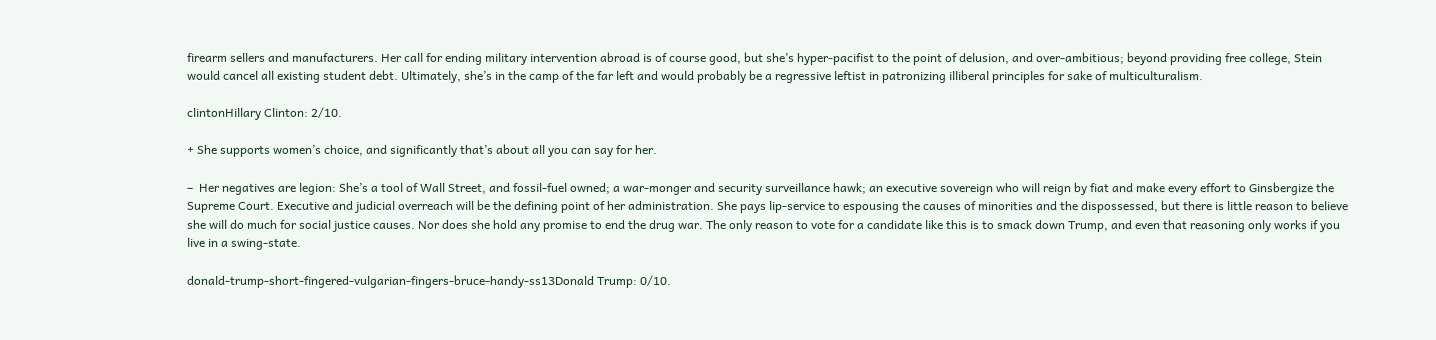firearm sellers and manufacturers. Her call for ending military intervention abroad is of course good, but she’s hyper-pacifist to the point of delusion, and over-ambitious; beyond providing free college, Stein would cancel all existing student debt. Ultimately, she’s in the camp of the far left and would probably be a regressive leftist in patronizing illiberal principles for sake of multiculturalism.

clintonHillary Clinton: 2/10.

+ She supports women’s choice, and significantly that’s about all you can say for her.

–  Her negatives are legion: She’s a tool of Wall Street, and fossil-fuel owned; a war-monger and security surveillance hawk; an executive sovereign who will reign by fiat and make every effort to Ginsbergize the Supreme Court. Executive and judicial overreach will be the defining point of her administration. She pays lip-service to espousing the causes of minorities and the dispossessed, but there is little reason to believe she will do much for social justice causes. Nor does she hold any promise to end the drug war. The only reason to vote for a candidate like this is to smack down Trump, and even that reasoning only works if you live in a swing-state.

donald-trump-short-fingered-vulgarian-fingers-bruce-handy-ss13Donald Trump: 0/10.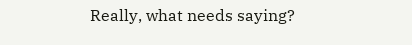Really, what needs saying?